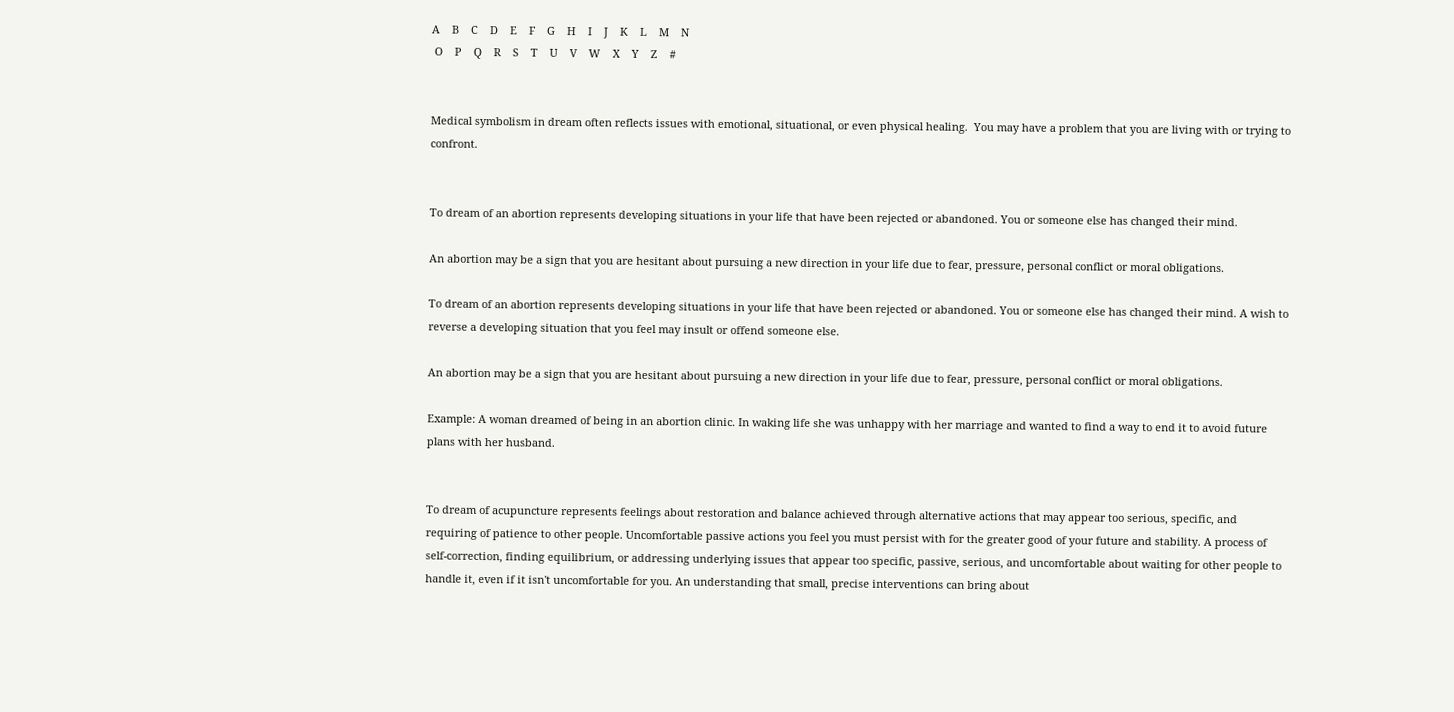A    B    C    D    E    F    G    H    I    J    K    L    M    N
 O    P    Q    R    S    T    U    V    W    X    Y    Z    #


Medical symbolism in dream often reflects issues with emotional, situational, or even physical healing.  You may have a problem that you are living with or trying to confront.


To dream of an abortion represents developing situations in your life that have been rejected or abandoned. You or someone else has changed their mind.

An abortion may be a sign that you are hesitant about pursuing a new direction in your life due to fear, pressure, personal conflict or moral obligations.

To dream of an abortion represents developing situations in your life that have been rejected or abandoned. You or someone else has changed their mind. A wish to reverse a developing situation that you feel may insult or offend someone else.

An abortion may be a sign that you are hesitant about pursuing a new direction in your life due to fear, pressure, personal conflict or moral obligations.

Example: A woman dreamed of being in an abortion clinic. In waking life she was unhappy with her marriage and wanted to find a way to end it to avoid future plans with her husband.


To dream of acupuncture represents feelings about restoration and balance achieved through alternative actions that may appear too serious, specific, and requiring of patience to other people. Uncomfortable passive actions you feel you must persist with for the greater good of your future and stability. A process of self-correction, finding equilibrium, or addressing underlying issues that appear too specific, passive, serious, and uncomfortable about waiting for other people to handle it, even if it isn't uncomfortable for you. An understanding that small, precise interventions can bring about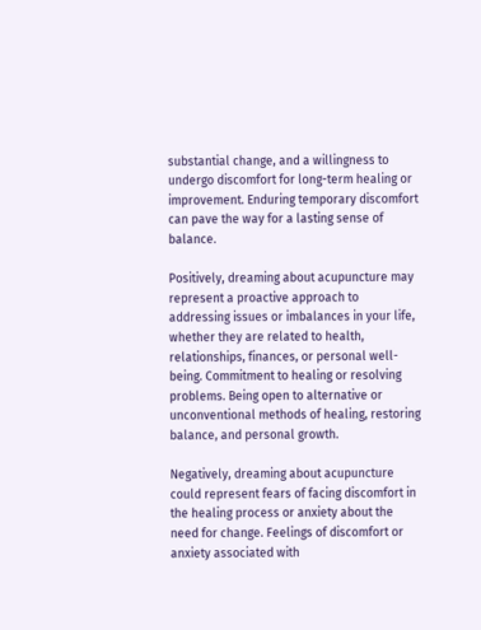substantial change, and a willingness to undergo discomfort for long-term healing or improvement. Enduring temporary discomfort can pave the way for a lasting sense of balance.

Positively, dreaming about acupuncture may represent a proactive approach to addressing issues or imbalances in your life, whether they are related to health, relationships, finances, or personal well-being. Commitment to healing or resolving problems. Being open to alternative or unconventional methods of healing, restoring balance, and personal growth.

Negatively, dreaming about acupuncture could represent fears of facing discomfort in the healing process or anxiety about the need for change. Feelings of discomfort or anxiety associated with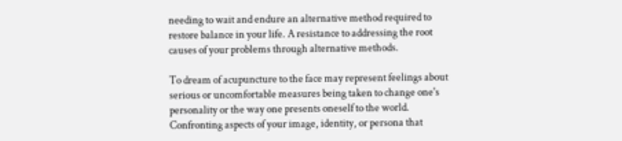needing to wait and endure an alternative method required to restore balance in your life. A resistance to addressing the root causes of your problems through alternative methods.

To dream of acupuncture to the face may represent feelings about serious or uncomfortable measures being taken to change one's personality or the way one presents oneself to the world. Confronting aspects of your image, identity, or persona that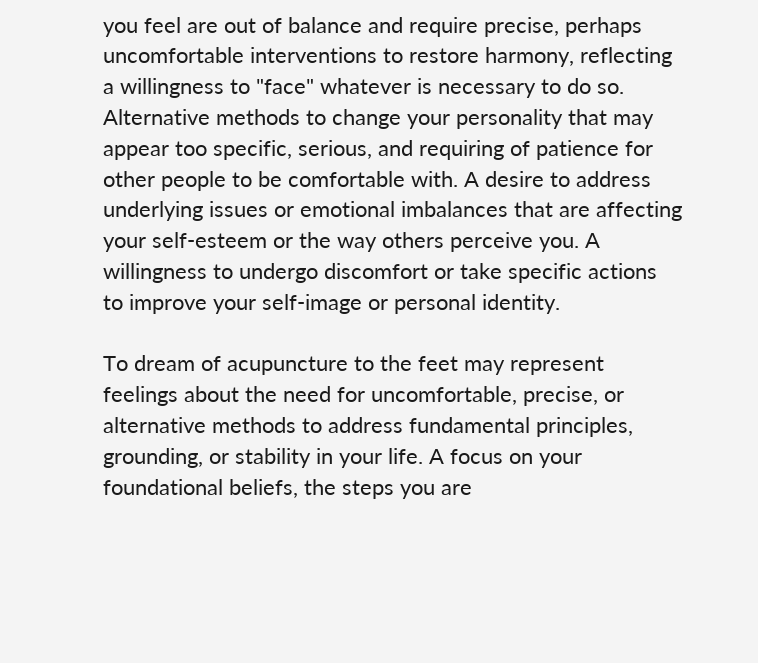you feel are out of balance and require precise, perhaps uncomfortable interventions to restore harmony, reflecting a willingness to "face" whatever is necessary to do so. Alternative methods to change your personality that may appear too specific, serious, and requiring of patience for other people to be comfortable with. A desire to address underlying issues or emotional imbalances that are affecting your self-esteem or the way others perceive you. A willingness to undergo discomfort or take specific actions to improve your self-image or personal identity.

To dream of acupuncture to the feet may represent feelings about the need for uncomfortable, precise, or alternative methods to address fundamental principles, grounding, or stability in your life. A focus on your foundational beliefs, the steps you are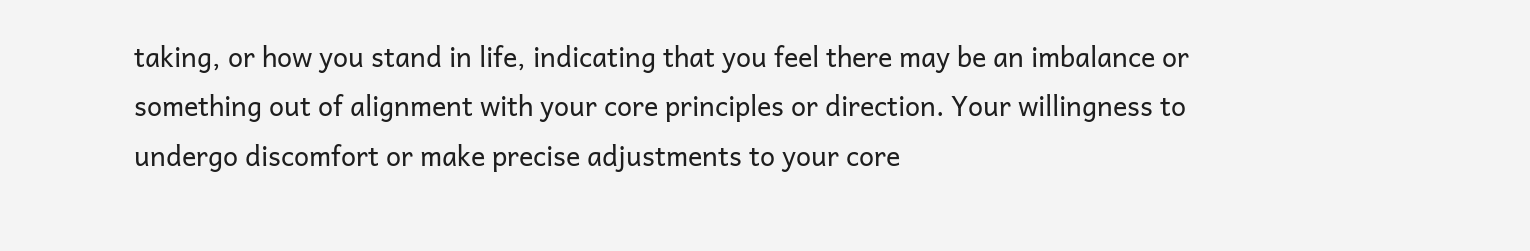taking, or how you stand in life, indicating that you feel there may be an imbalance or something out of alignment with your core principles or direction. Your willingness to undergo discomfort or make precise adjustments to your core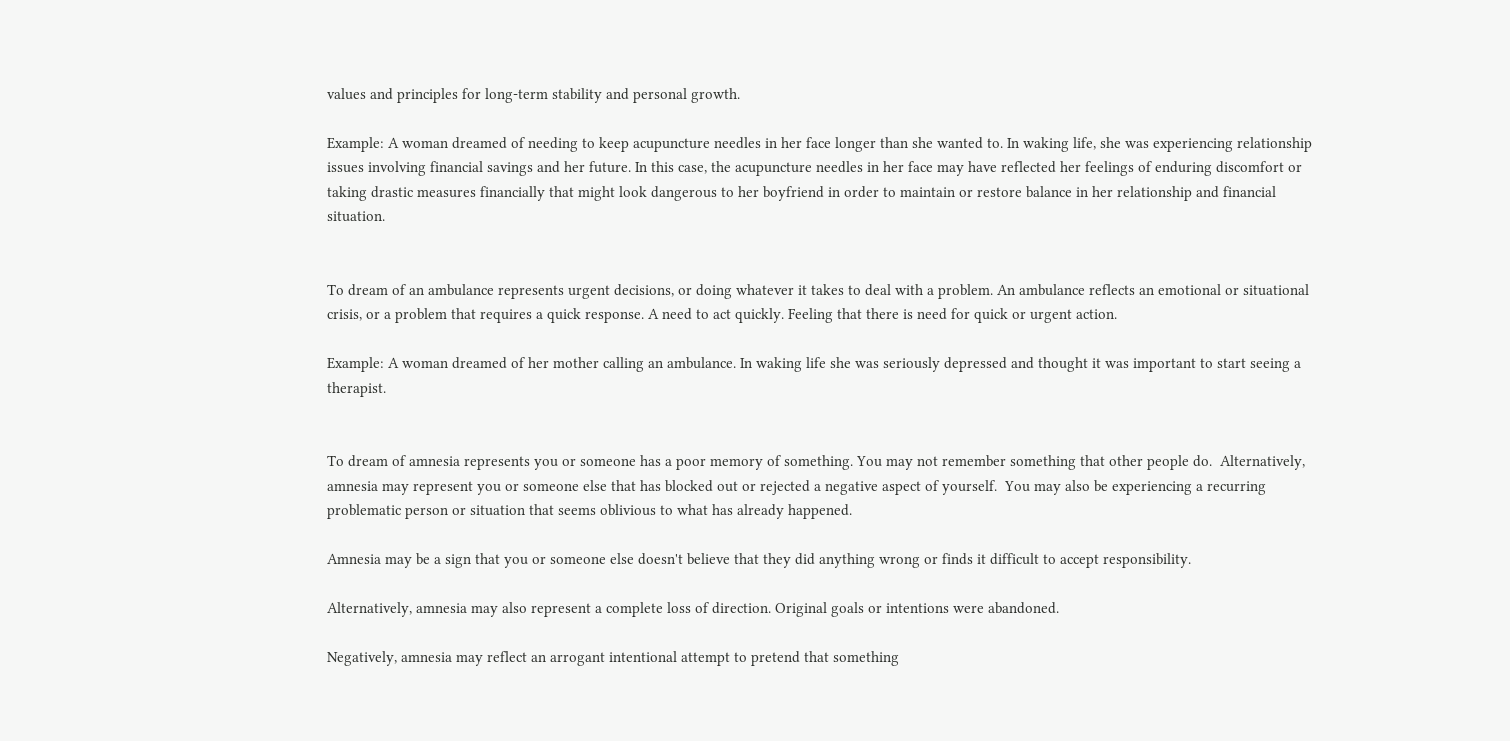values and principles for long-term stability and personal growth.

Example: A woman dreamed of needing to keep acupuncture needles in her face longer than she wanted to. In waking life, she was experiencing relationship issues involving financial savings and her future. In this case, the acupuncture needles in her face may have reflected her feelings of enduring discomfort or taking drastic measures financially that might look dangerous to her boyfriend in order to maintain or restore balance in her relationship and financial situation.


To dream of an ambulance represents urgent decisions, or doing whatever it takes to deal with a problem. An ambulance reflects an emotional or situational crisis, or a problem that requires a quick response. A need to act quickly. Feeling that there is need for quick or urgent action.

Example: A woman dreamed of her mother calling an ambulance. In waking life she was seriously depressed and thought it was important to start seeing a therapist.


To dream of amnesia represents you or someone has a poor memory of something. You may not remember something that other people do.  Alternatively, amnesia may represent you or someone else that has blocked out or rejected a negative aspect of yourself.  You may also be experiencing a recurring problematic person or situation that seems oblivious to what has already happened.

Amnesia may be a sign that you or someone else doesn't believe that they did anything wrong or finds it difficult to accept responsibility.

Alternatively, amnesia may also represent a complete loss of direction. Original goals or intentions were abandoned.

Negatively, amnesia may reflect an arrogant intentional attempt to pretend that something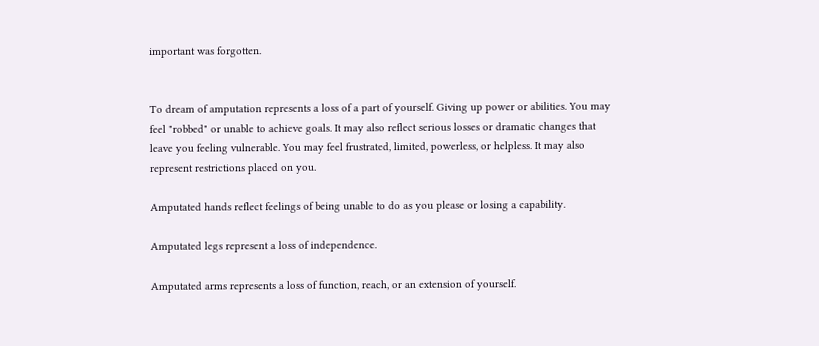important was forgotten.


To dream of amputation represents a loss of a part of yourself. Giving up power or abilities. You may feel "robbed" or unable to achieve goals. It may also reflect serious losses or dramatic changes that leave you feeling vulnerable. You may feel frustrated, limited, powerless, or helpless. It may also represent restrictions placed on you.

Amputated hands reflect feelings of being unable to do as you please or losing a capability.

Amputated legs represent a loss of independence.

Amputated arms represents a loss of function, reach, or an extension of yourself.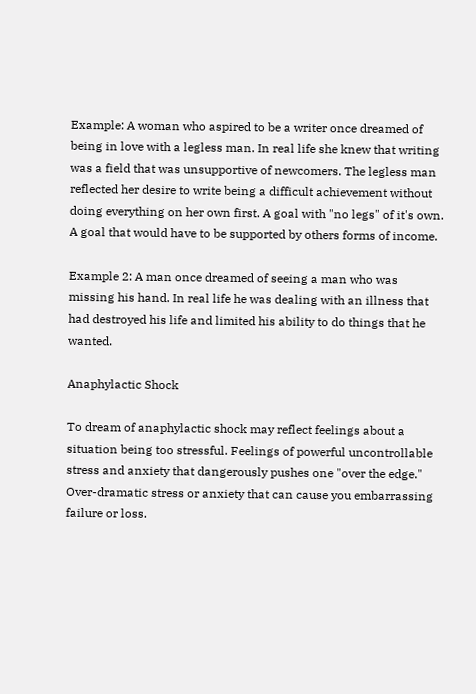Example: A woman who aspired to be a writer once dreamed of being in love with a legless man. In real life she knew that writing was a field that was unsupportive of newcomers. The legless man reflected her desire to write being a difficult achievement without doing everything on her own first. A goal with "no legs" of it's own. A goal that would have to be supported by others forms of income.

Example 2: A man once dreamed of seeing a man who was missing his hand. In real life he was dealing with an illness that had destroyed his life and limited his ability to do things that he wanted.

Anaphylactic Shock

To dream of anaphylactic shock may reflect feelings about a situation being too stressful. Feelings of powerful uncontrollable stress and anxiety that dangerously pushes one "over the edge." Over-dramatic stress or anxiety that can cause you embarrassing failure or loss.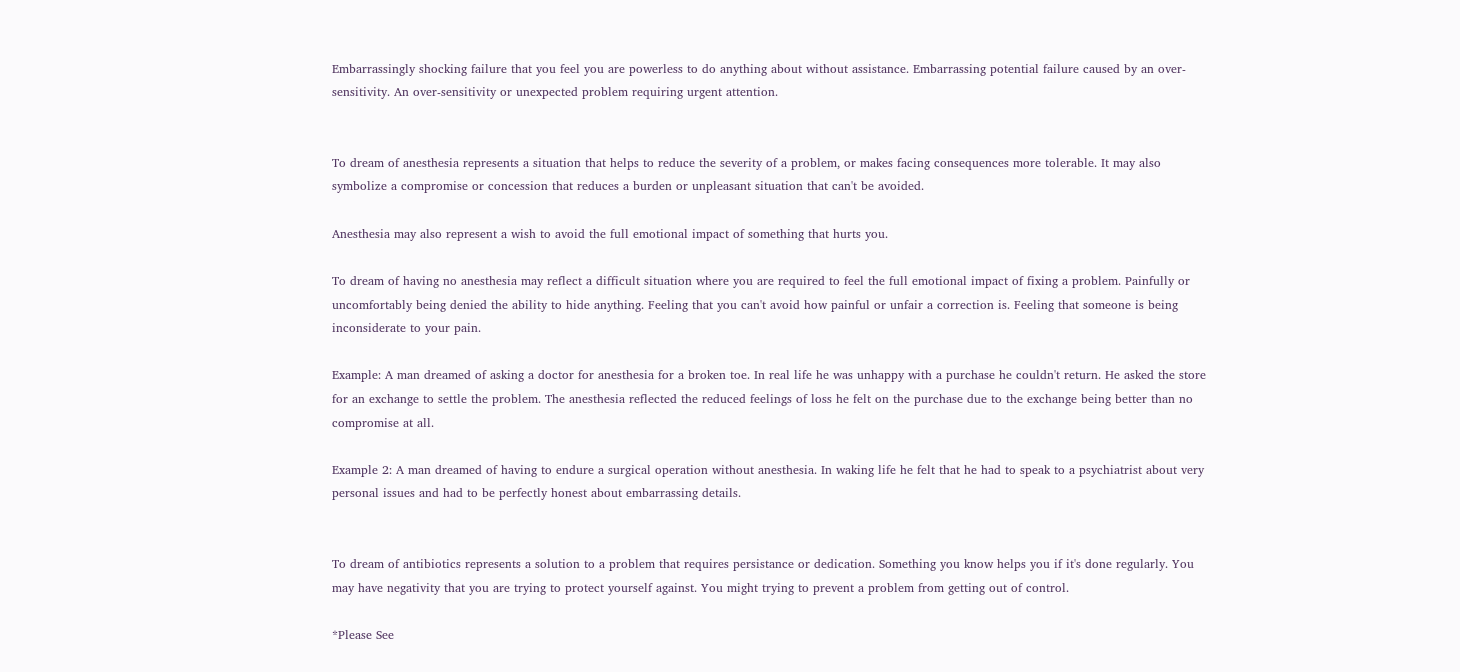Embarrassingly shocking failure that you feel you are powerless to do anything about without assistance. Embarrassing potential failure caused by an over-sensitivity. An over-sensitivity or unexpected problem requiring urgent attention.


To dream of anesthesia represents a situation that helps to reduce the severity of a problem, or makes facing consequences more tolerable. It may also symbolize a compromise or concession that reduces a burden or unpleasant situation that can't be avoided.

Anesthesia may also represent a wish to avoid the full emotional impact of something that hurts you.

To dream of having no anesthesia may reflect a difficult situation where you are required to feel the full emotional impact of fixing a problem. Painfully or uncomfortably being denied the ability to hide anything. Feeling that you can't avoid how painful or unfair a correction is. Feeling that someone is being inconsiderate to your pain.

Example: A man dreamed of asking a doctor for anesthesia for a broken toe. In real life he was unhappy with a purchase he couldn't return. He asked the store for an exchange to settle the problem. The anesthesia reflected the reduced feelings of loss he felt on the purchase due to the exchange being better than no compromise at all.

Example 2: A man dreamed of having to endure a surgical operation without anesthesia. In waking life he felt that he had to speak to a psychiatrist about very personal issues and had to be perfectly honest about embarrassing details.


To dream of antibiotics represents a solution to a problem that requires persistance or dedication. Something you know helps you if it's done regularly. You may have negativity that you are trying to protect yourself against. You might trying to prevent a problem from getting out of control.

*Please See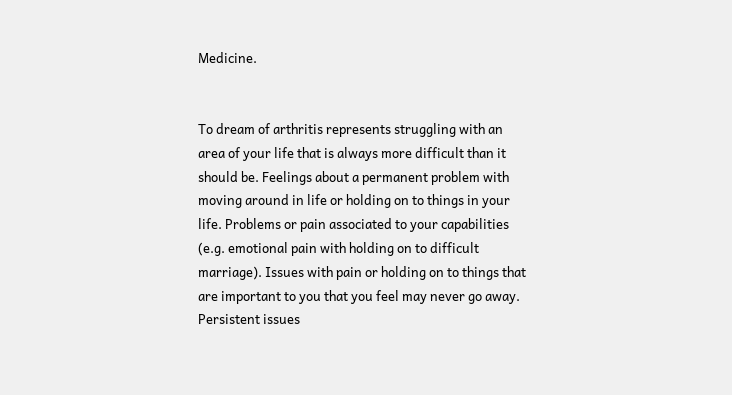Medicine.


To dream of arthritis represents struggling with an area of your life that is always more difficult than it should be. Feelings about a permanent problem with moving around in life or holding on to things in your life. Problems or pain associated to your capabilities (e.g. emotional pain with holding on to difficult marriage). Issues with pain or holding on to things that are important to you that you feel may never go away. Persistent issues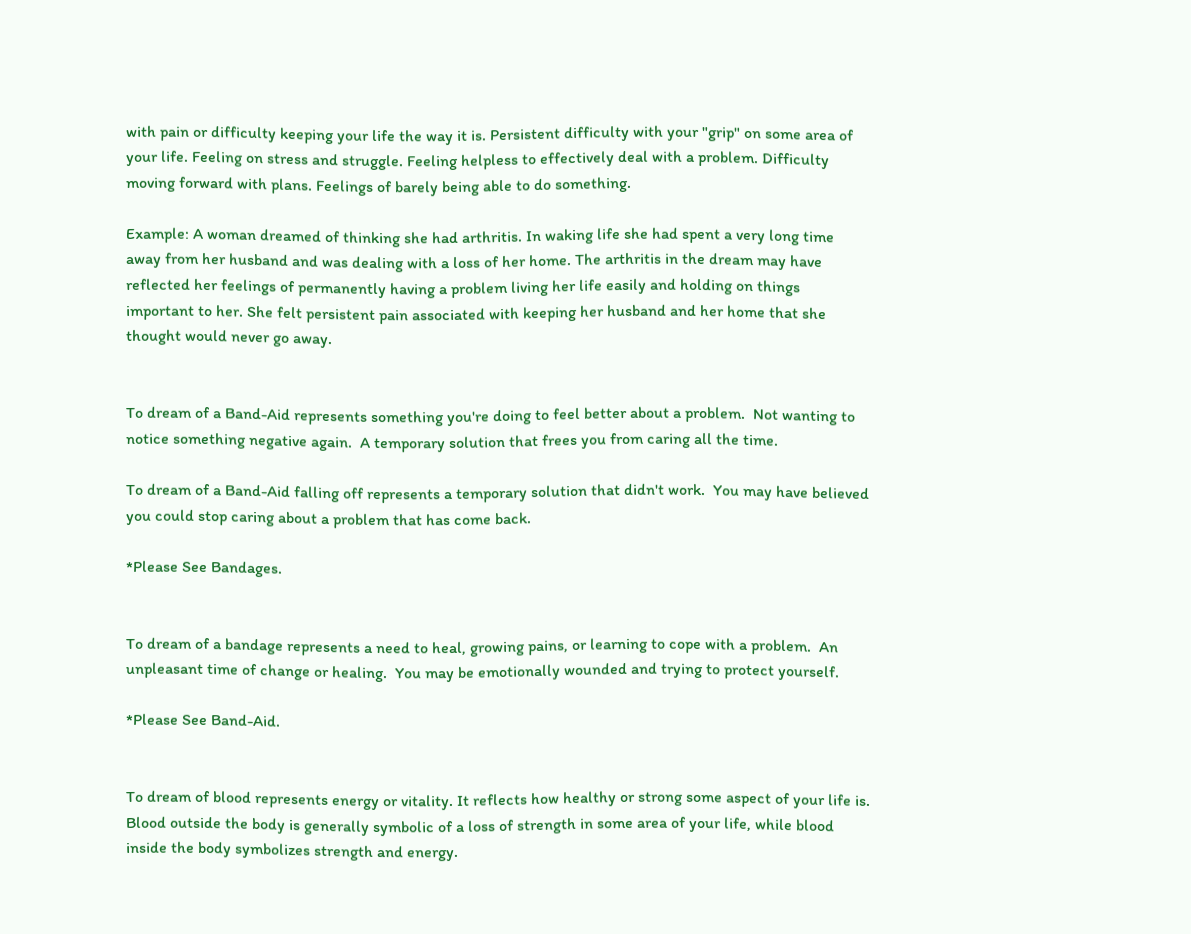with pain or difficulty keeping your life the way it is. Persistent difficulty with your "grip" on some area of your life. Feeling on stress and struggle. Feeling helpless to effectively deal with a problem. Difficulty moving forward with plans. Feelings of barely being able to do something.

Example: A woman dreamed of thinking she had arthritis. In waking life she had spent a very long time away from her husband and was dealing with a loss of her home. The arthritis in the dream may have reflected her feelings of permanently having a problem living her life easily and holding on things important to her. She felt persistent pain associated with keeping her husband and her home that she thought would never go away.


To dream of a Band-Aid represents something you're doing to feel better about a problem.  Not wanting to notice something negative again.  A temporary solution that frees you from caring all the time.

To dream of a Band-Aid falling off represents a temporary solution that didn't work.  You may have believed you could stop caring about a problem that has come back.

*Please See Bandages.


To dream of a bandage represents a need to heal, growing pains, or learning to cope with a problem.  An unpleasant time of change or healing.  You may be emotionally wounded and trying to protect yourself.

*Please See Band-Aid.


To dream of blood represents energy or vitality. It reflects how healthy or strong some aspect of your life is. Blood outside the body is generally symbolic of a loss of strength in some area of your life, while blood inside the body symbolizes strength and energy.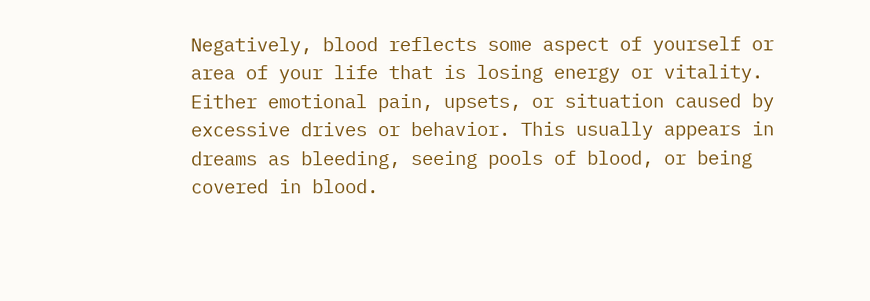Negatively, blood reflects some aspect of yourself or area of your life that is losing energy or vitality. Either emotional pain, upsets, or situation caused by excessive drives or behavior. This usually appears in dreams as bleeding, seeing pools of blood, or being covered in blood.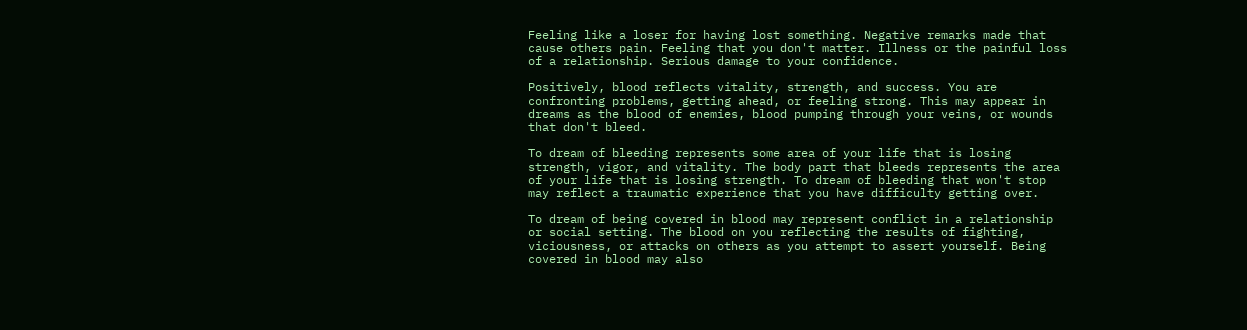Feeling like a loser for having lost something. Negative remarks made that cause others pain. Feeling that you don't matter. Illness or the painful loss of a relationship. Serious damage to your confidence.

Positively, blood reflects vitality, strength, and success. You are confronting problems, getting ahead, or feeling strong. This may appear in dreams as the blood of enemies, blood pumping through your veins, or wounds that don't bleed.

To dream of bleeding represents some area of your life that is losing strength, vigor, and vitality. The body part that bleeds represents the area of your life that is losing strength. To dream of bleeding that won't stop may reflect a traumatic experience that you have difficulty getting over.

To dream of being covered in blood may represent conflict in a relationship or social setting. The blood on you reflecting the results of fighting, viciousness, or attacks on others as you attempt to assert yourself. Being covered in blood may also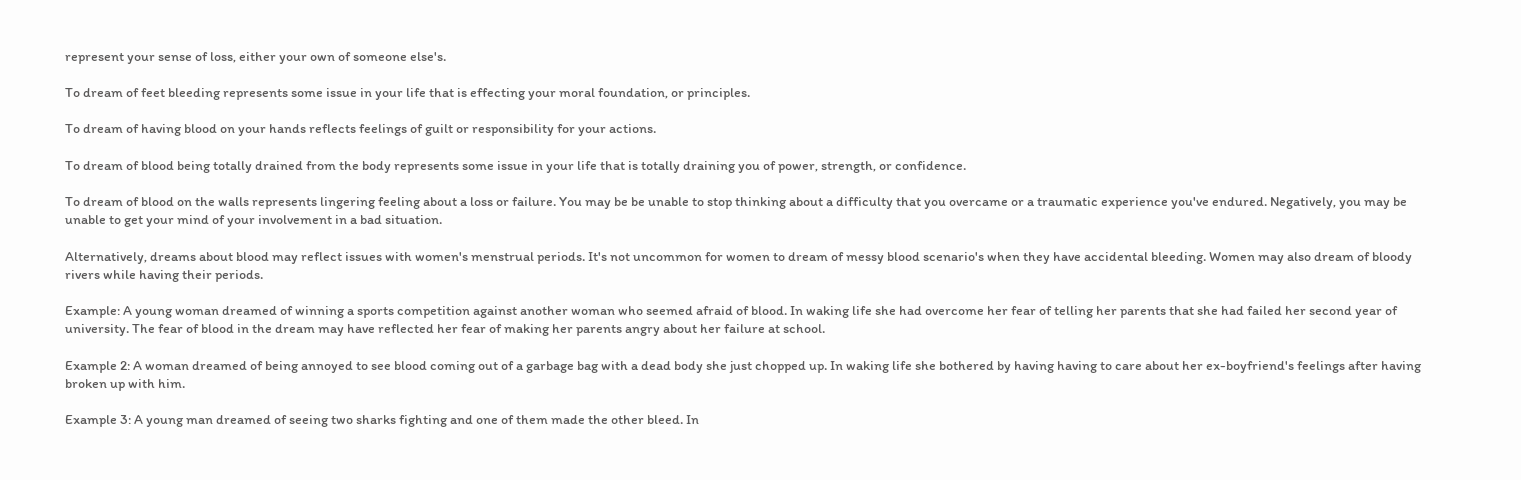represent your sense of loss, either your own of someone else's.

To dream of feet bleeding represents some issue in your life that is effecting your moral foundation, or principles.

To dream of having blood on your hands reflects feelings of guilt or responsibility for your actions.

To dream of blood being totally drained from the body represents some issue in your life that is totally draining you of power, strength, or confidence.

To dream of blood on the walls represents lingering feeling about a loss or failure. You may be be unable to stop thinking about a difficulty that you overcame or a traumatic experience you've endured. Negatively, you may be unable to get your mind of your involvement in a bad situation.

Alternatively, dreams about blood may reflect issues with women's menstrual periods. It's not uncommon for women to dream of messy blood scenario's when they have accidental bleeding. Women may also dream of bloody rivers while having their periods.

Example: A young woman dreamed of winning a sports competition against another woman who seemed afraid of blood. In waking life she had overcome her fear of telling her parents that she had failed her second year of university. The fear of blood in the dream may have reflected her fear of making her parents angry about her failure at school.

Example 2: A woman dreamed of being annoyed to see blood coming out of a garbage bag with a dead body she just chopped up. In waking life she bothered by having having to care about her ex-boyfriend's feelings after having broken up with him.

Example 3: A young man dreamed of seeing two sharks fighting and one of them made the other bleed. In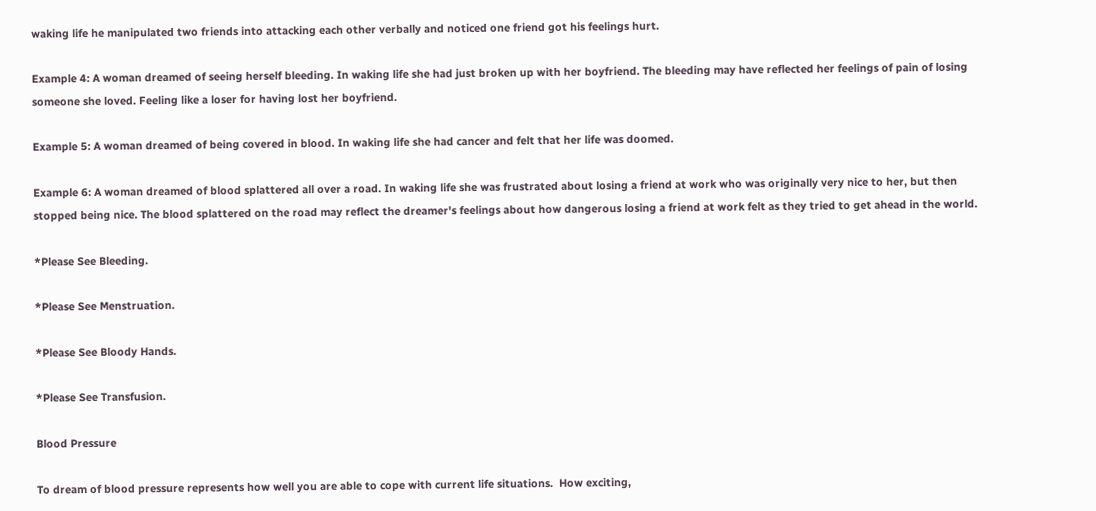waking life he manipulated two friends into attacking each other verbally and noticed one friend got his feelings hurt.

Example 4: A woman dreamed of seeing herself bleeding. In waking life she had just broken up with her boyfriend. The bleeding may have reflected her feelings of pain of losing someone she loved. Feeling like a loser for having lost her boyfriend.

Example 5: A woman dreamed of being covered in blood. In waking life she had cancer and felt that her life was doomed.

Example 6: A woman dreamed of blood splattered all over a road. In waking life she was frustrated about losing a friend at work who was originally very nice to her, but then stopped being nice. The blood splattered on the road may reflect the dreamer's feelings about how dangerous losing a friend at work felt as they tried to get ahead in the world.

*Please See Bleeding.

*Please See Menstruation.

*Please See Bloody Hands.

*Please See Transfusion.

Blood Pressure

To dream of blood pressure represents how well you are able to cope with current life situations.  How exciting,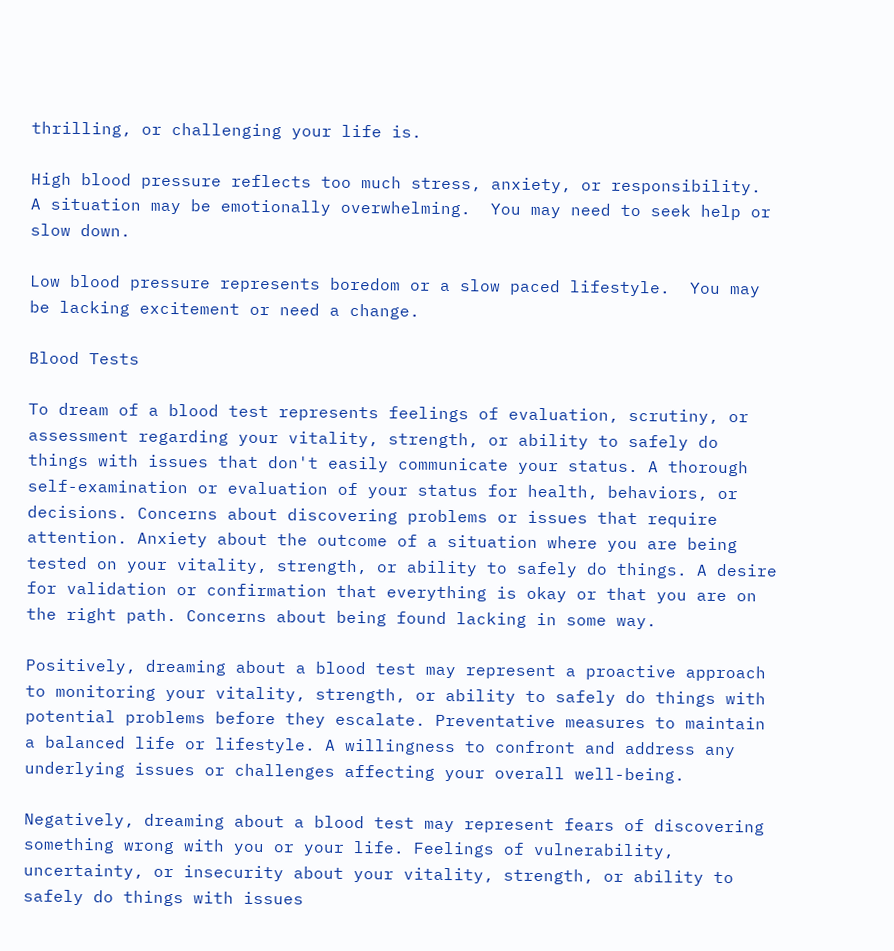thrilling, or challenging your life is.

High blood pressure reflects too much stress, anxiety, or responsibility.  A situation may be emotionally overwhelming.  You may need to seek help or slow down.

Low blood pressure represents boredom or a slow paced lifestyle.  You may be lacking excitement or need a change.

Blood Tests

To dream of a blood test represents feelings of evaluation, scrutiny, or assessment regarding your vitality, strength, or ability to safely do things with issues that don't easily communicate your status. A thorough self-examination or evaluation of your status for health, behaviors, or decisions. Concerns about discovering problems or issues that require attention. Anxiety about the outcome of a situation where you are being tested on your vitality, strength, or ability to safely do things. A desire for validation or confirmation that everything is okay or that you are on the right path. Concerns about being found lacking in some way.

Positively, dreaming about a blood test may represent a proactive approach to monitoring your vitality, strength, or ability to safely do things with potential problems before they escalate. Preventative measures to maintain a balanced life or lifestyle. A willingness to confront and address any underlying issues or challenges affecting your overall well-being.

Negatively, dreaming about a blood test may represent fears of discovering something wrong with you or your life. Feelings of vulnerability, uncertainty, or insecurity about your vitality, strength, or ability to safely do things with issues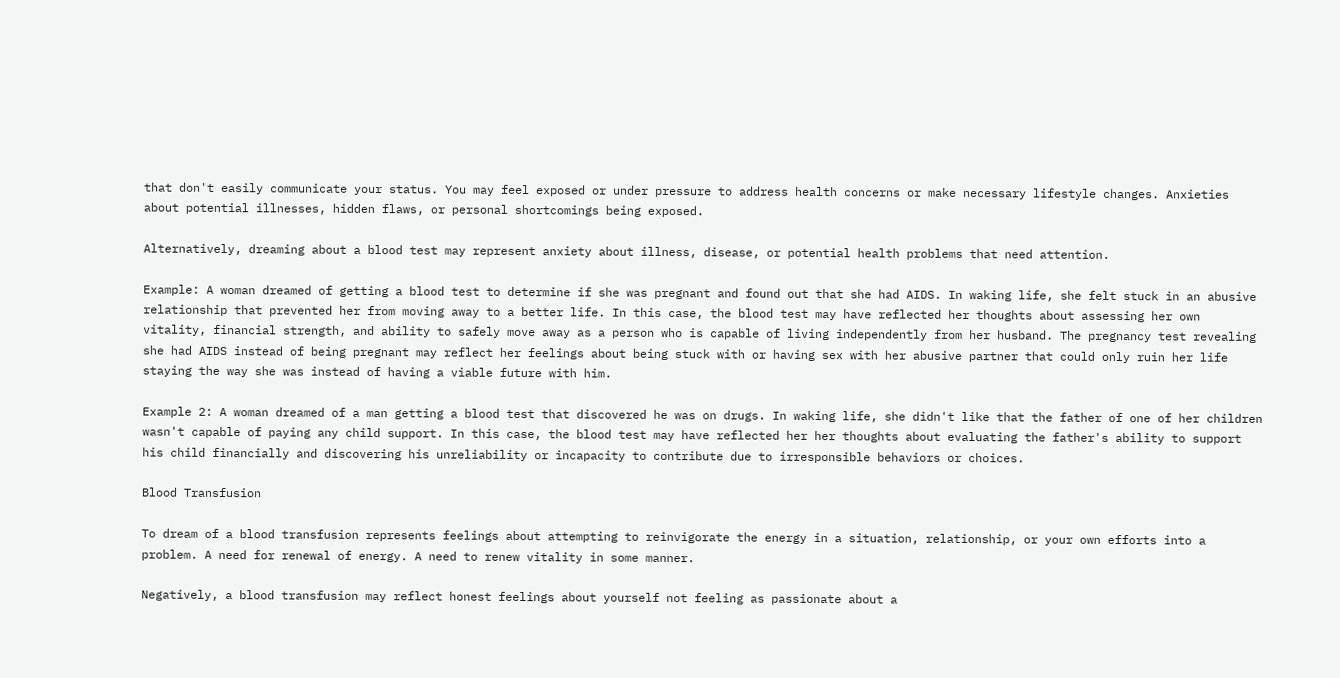that don't easily communicate your status. You may feel exposed or under pressure to address health concerns or make necessary lifestyle changes. Anxieties about potential illnesses, hidden flaws, or personal shortcomings being exposed.

Alternatively, dreaming about a blood test may represent anxiety about illness, disease, or potential health problems that need attention.

Example: A woman dreamed of getting a blood test to determine if she was pregnant and found out that she had AIDS. In waking life, she felt stuck in an abusive relationship that prevented her from moving away to a better life. In this case, the blood test may have reflected her thoughts about assessing her own vitality, financial strength, and ability to safely move away as a person who is capable of living independently from her husband. The pregnancy test revealing she had AIDS instead of being pregnant may reflect her feelings about being stuck with or having sex with her abusive partner that could only ruin her life staying the way she was instead of having a viable future with him.

Example 2: A woman dreamed of a man getting a blood test that discovered he was on drugs. In waking life, she didn't like that the father of one of her children wasn't capable of paying any child support. In this case, the blood test may have reflected her her thoughts about evaluating the father's ability to support his child financially and discovering his unreliability or incapacity to contribute due to irresponsible behaviors or choices.

Blood Transfusion

To dream of a blood transfusion represents feelings about attempting to reinvigorate the energy in a situation, relationship, or your own efforts into a problem. A need for renewal of energy. A need to renew vitality in some manner.

Negatively, a blood transfusion may reflect honest feelings about yourself not feeling as passionate about a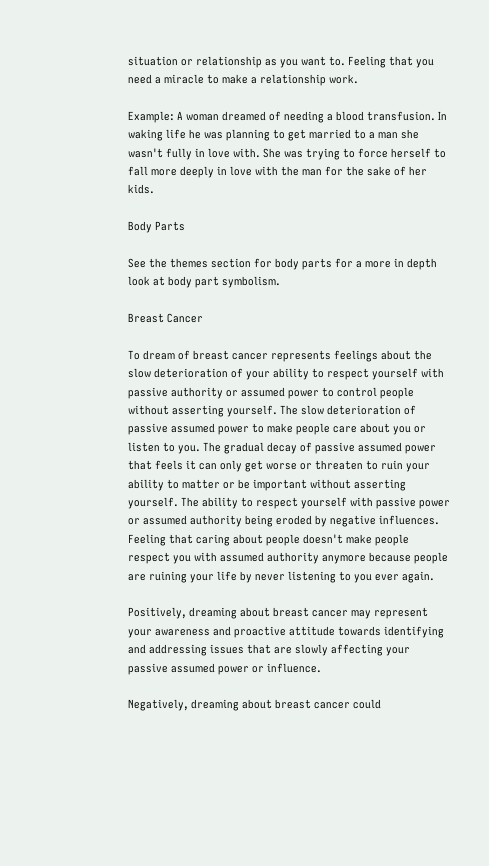situation or relationship as you want to. Feeling that you need a miracle to make a relationship work.

Example: A woman dreamed of needing a blood transfusion. In waking life he was planning to get married to a man she wasn't fully in love with. She was trying to force herself to fall more deeply in love with the man for the sake of her kids.

Body Parts

See the themes section for body parts for a more in depth look at body part symbolism.

Breast Cancer

To dream of breast cancer represents feelings about the slow deterioration of your ability to respect yourself with passive authority or assumed power to control people without asserting yourself. The slow deterioration of passive assumed power to make people care about you or listen to you. The gradual decay of passive assumed power that feels it can only get worse or threaten to ruin your ability to matter or be important without asserting yourself. The ability to respect yourself with passive power or assumed authority being eroded by negative influences. Feeling that caring about people doesn't make people respect you with assumed authority anymore because people are ruining your life by never listening to you ever again.

Positively, dreaming about breast cancer may represent your awareness and proactive attitude towards identifying and addressing issues that are slowly affecting your passive assumed power or influence.

Negatively, dreaming about breast cancer could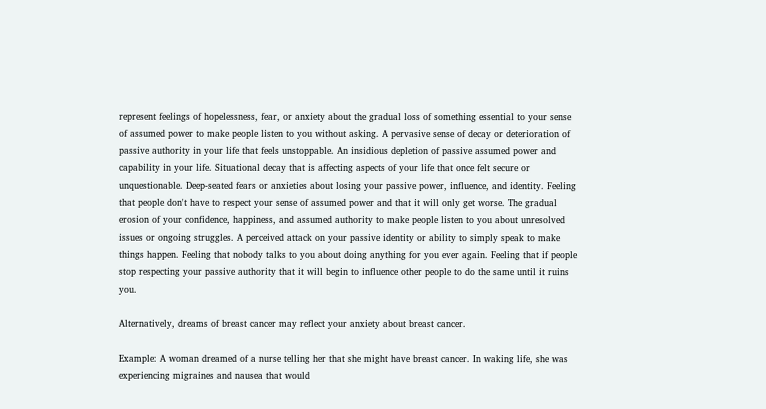represent feelings of hopelessness, fear, or anxiety about the gradual loss of something essential to your sense of assumed power to make people listen to you without asking. A pervasive sense of decay or deterioration of passive authority in your life that feels unstoppable. An insidious depletion of passive assumed power and capability in your life. Situational decay that is affecting aspects of your life that once felt secure or unquestionable. Deep-seated fears or anxieties about losing your passive power, influence, and identity. Feeling that people don't have to respect your sense of assumed power and that it will only get worse. The gradual erosion of your confidence, happiness, and assumed authority to make people listen to you about unresolved issues or ongoing struggles. A perceived attack on your passive identity or ability to simply speak to make things happen. Feeling that nobody talks to you about doing anything for you ever again. Feeling that if people stop respecting your passive authority that it will begin to influence other people to do the same until it ruins you.

Alternatively, dreams of breast cancer may reflect your anxiety about breast cancer.

Example: A woman dreamed of a nurse telling her that she might have breast cancer. In waking life, she was experiencing migraines and nausea that would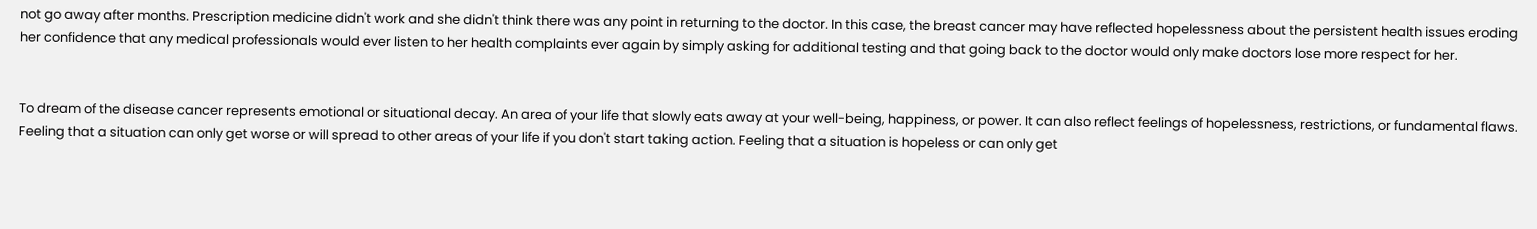not go away after months. Prescription medicine didn't work and she didn't think there was any point in returning to the doctor. In this case, the breast cancer may have reflected hopelessness about the persistent health issues eroding her confidence that any medical professionals would ever listen to her health complaints ever again by simply asking for additional testing and that going back to the doctor would only make doctors lose more respect for her.


To dream of the disease cancer represents emotional or situational decay. An area of your life that slowly eats away at your well-being, happiness, or power. It can also reflect feelings of hopelessness, restrictions, or fundamental flaws. Feeling that a situation can only get worse or will spread to other areas of your life if you don't start taking action. Feeling that a situation is hopeless or can only get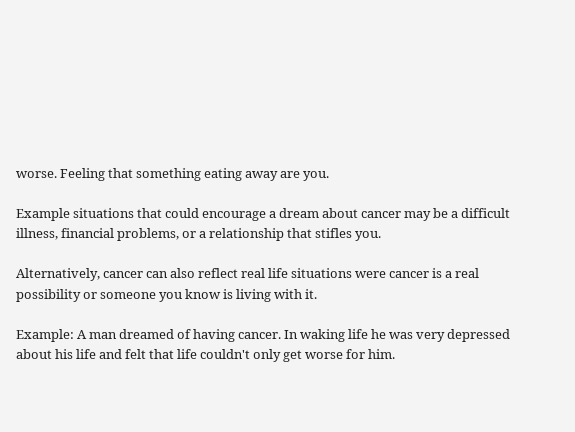worse. Feeling that something eating away are you.

Example situations that could encourage a dream about cancer may be a difficult illness, financial problems, or a relationship that stifles you.

Alternatively, cancer can also reflect real life situations were cancer is a real possibility or someone you know is living with it.

Example: A man dreamed of having cancer. In waking life he was very depressed about his life and felt that life couldn't only get worse for him.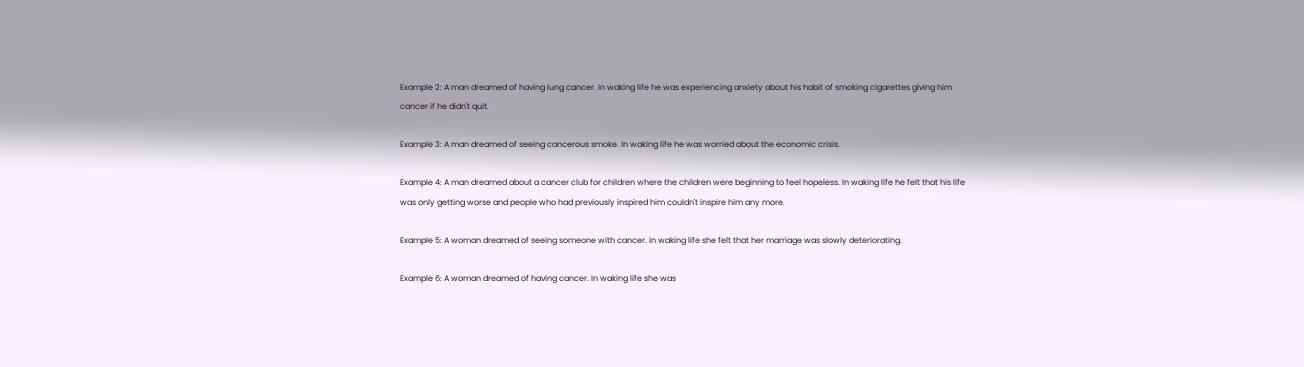Example 2: A man dreamed of having lung cancer. In waking life he was experiencing anxiety about his habit of smoking cigarettes giving him cancer if he didn't quit.

Example 3: A man dreamed of seeing cancerous smoke. In waking life he was worried about the economic crisis.

Example 4: A man dreamed about a cancer club for children where the children were beginning to feel hopeless. In waking life he felt that his life was only getting worse and people who had previously inspired him couldn't inspire him any more.

Example 5: A woman dreamed of seeing someone with cancer. In waking life she felt that her marriage was slowly deteriorating.

Example 6: A woman dreamed of having cancer. In waking life she was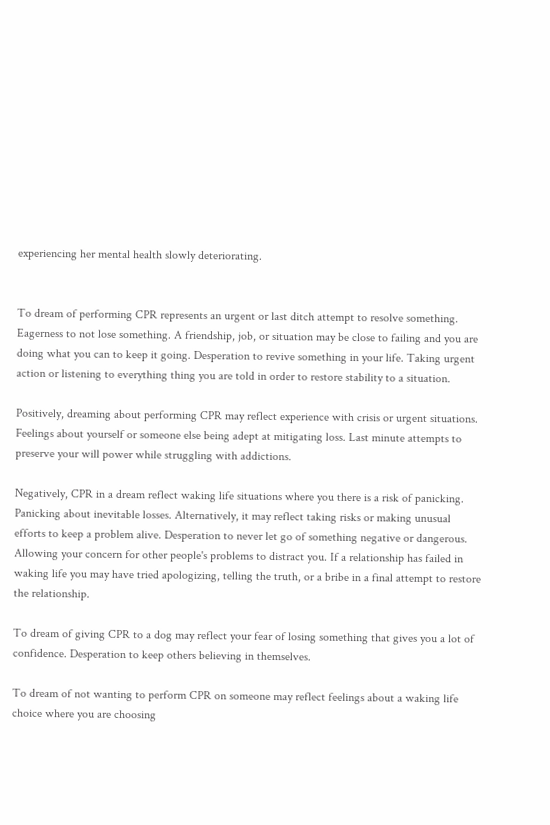experiencing her mental health slowly deteriorating.


To dream of performing CPR represents an urgent or last ditch attempt to resolve something. Eagerness to not lose something. A friendship, job, or situation may be close to failing and you are doing what you can to keep it going. Desperation to revive something in your life. Taking urgent action or listening to everything thing you are told in order to restore stability to a situation.

Positively, dreaming about performing CPR may reflect experience with crisis or urgent situations. Feelings about yourself or someone else being adept at mitigating loss. Last minute attempts to preserve your will power while struggling with addictions.

Negatively, CPR in a dream reflect waking life situations where you there is a risk of panicking. Panicking about inevitable losses. Alternatively, it may reflect taking risks or making unusual efforts to keep a problem alive. Desperation to never let go of something negative or dangerous. Allowing your concern for other people's problems to distract you. If a relationship has failed in waking life you may have tried apologizing, telling the truth, or a bribe in a final attempt to restore the relationship.

To dream of giving CPR to a dog may reflect your fear of losing something that gives you a lot of confidence. Desperation to keep others believing in themselves.

To dream of not wanting to perform CPR on someone may reflect feelings about a waking life choice where you are choosing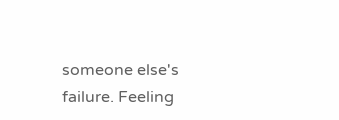someone else's failure. Feeling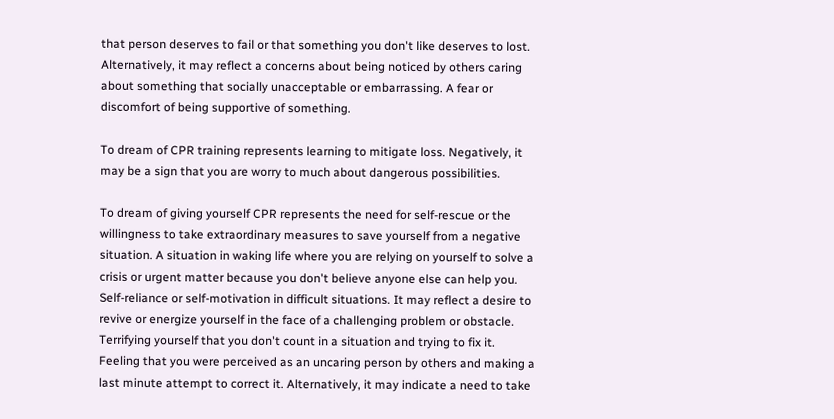that person deserves to fail or that something you don't like deserves to lost. Alternatively, it may reflect a concerns about being noticed by others caring about something that socially unacceptable or embarrassing. A fear or discomfort of being supportive of something.

To dream of CPR training represents learning to mitigate loss. Negatively, it may be a sign that you are worry to much about dangerous possibilities.

To dream of giving yourself CPR represents the need for self-rescue or the willingness to take extraordinary measures to save yourself from a negative situation. A situation in waking life where you are relying on yourself to solve a crisis or urgent matter because you don't believe anyone else can help you. Self-reliance or self-motivation in difficult situations. It may reflect a desire to revive or energize yourself in the face of a challenging problem or obstacle. Terrifying yourself that you don't count in a situation and trying to fix it. Feeling that you were perceived as an uncaring person by others and making a last minute attempt to correct it. Alternatively, it may indicate a need to take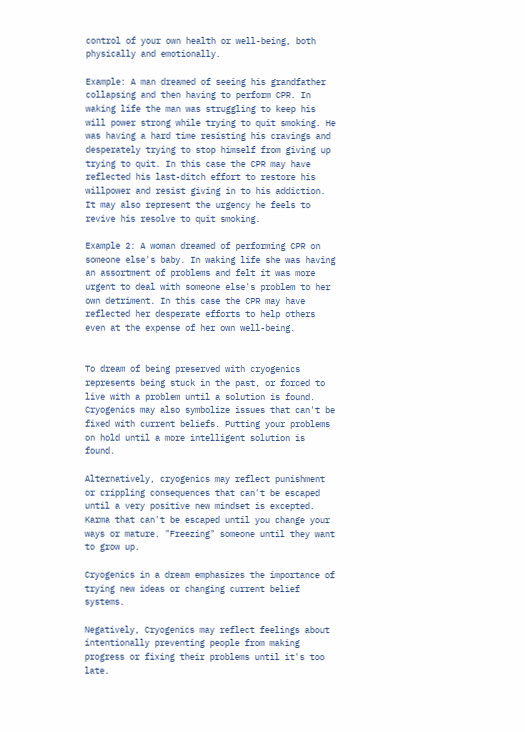control of your own health or well-being, both physically and emotionally.

Example: A man dreamed of seeing his grandfather collapsing and then having to perform CPR. In waking life the man was struggling to keep his will power strong while trying to quit smoking. He was having a hard time resisting his cravings and desperately trying to stop himself from giving up trying to quit. In this case the CPR may have reflected his last-ditch effort to restore his willpower and resist giving in to his addiction. It may also represent the urgency he feels to revive his resolve to quit smoking.

Example 2: A woman dreamed of performing CPR on someone else's baby. In waking life she was having an assortment of problems and felt it was more urgent to deal with someone else's problem to her own detriment. In this case the CPR may have reflected her desperate efforts to help others even at the expense of her own well-being.


To dream of being preserved with cryogenics represents being stuck in the past, or forced to live with a problem until a solution is found. Cryogenics may also symbolize issues that can't be fixed with current beliefs. Putting your problems on hold until a more intelligent solution is found.

Alternatively, cryogenics may reflect punishment or crippling consequences that can't be escaped until a very positive new mindset is excepted. Karma that can't be escaped until you change your ways or mature. "Freezing" someone until they want to grow up.

Cryogenics in a dream emphasizes the importance of trying new ideas or changing current belief systems.

Negatively, Cryogenics may reflect feelings about intentionally preventing people from making progress or fixing their problems until it's too late.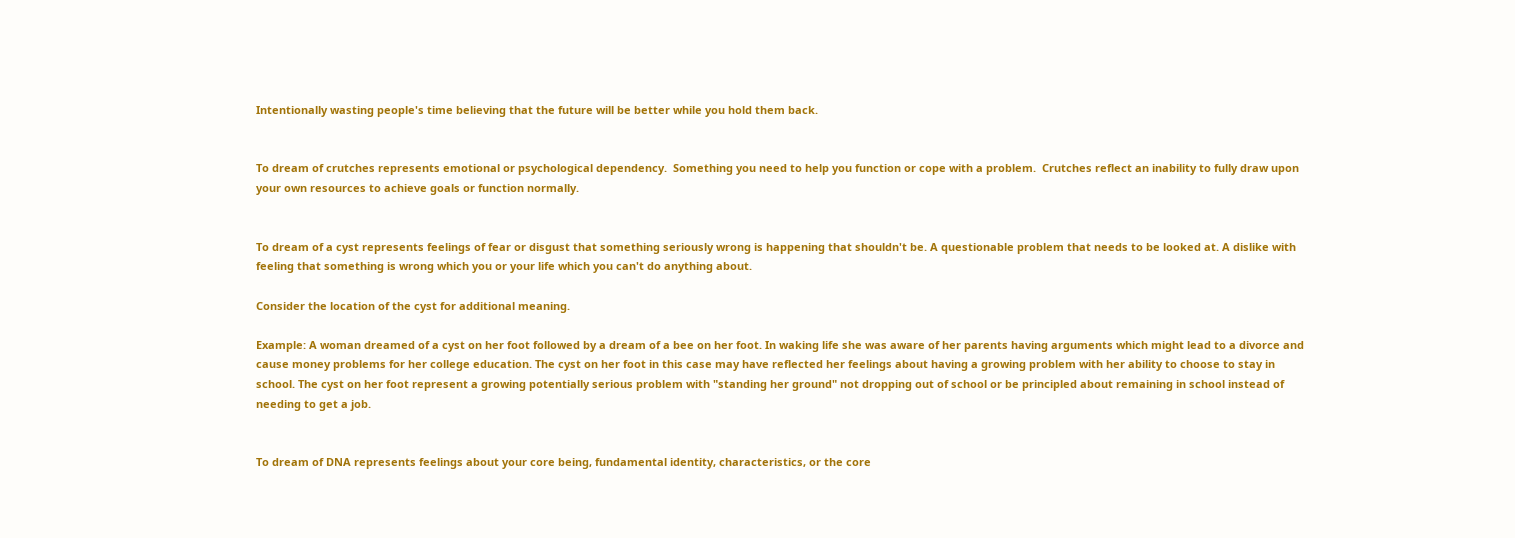Intentionally wasting people's time believing that the future will be better while you hold them back.


To dream of crutches represents emotional or psychological dependency.  Something you need to help you function or cope with a problem.  Crutches reflect an inability to fully draw upon your own resources to achieve goals or function normally.


To dream of a cyst represents feelings of fear or disgust that something seriously wrong is happening that shouldn't be. A questionable problem that needs to be looked at. A dislike with feeling that something is wrong which you or your life which you can't do anything about.

Consider the location of the cyst for additional meaning.

Example: A woman dreamed of a cyst on her foot followed by a dream of a bee on her foot. In waking life she was aware of her parents having arguments which might lead to a divorce and cause money problems for her college education. The cyst on her foot in this case may have reflected her feelings about having a growing problem with her ability to choose to stay in school. The cyst on her foot represent a growing potentially serious problem with "standing her ground" not dropping out of school or be principled about remaining in school instead of needing to get a job.


To dream of DNA represents feelings about your core being, fundamental identity, characteristics, or the core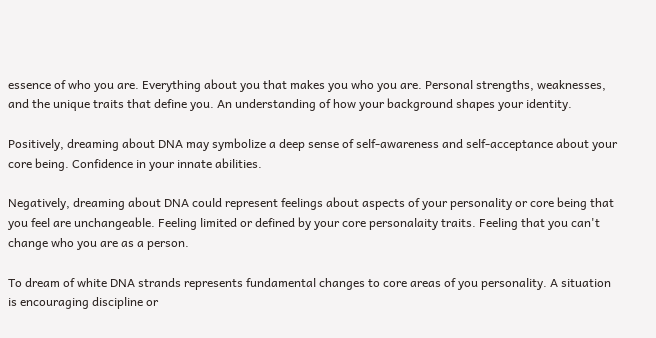essence of who you are. Everything about you that makes you who you are. Personal strengths, weaknesses, and the unique traits that define you. An understanding of how your background shapes your identity.

Positively, dreaming about DNA may symbolize a deep sense of self-awareness and self-acceptance about your core being. Confidence in your innate abilities.

Negatively, dreaming about DNA could represent feelings about aspects of your personality or core being that you feel are unchangeable. Feeling limited or defined by your core personalaity traits. Feeling that you can't change who you are as a person.

To dream of white DNA strands represents fundamental changes to core areas of you personality. A situation is encouraging discipline or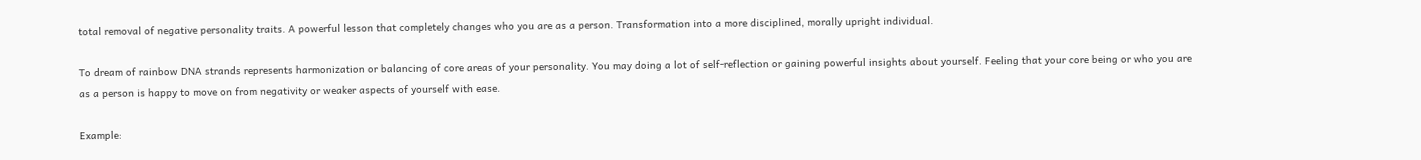total removal of negative personality traits. A powerful lesson that completely changes who you are as a person. Transformation into a more disciplined, morally upright individual.

To dream of rainbow DNA strands represents harmonization or balancing of core areas of your personality. You may doing a lot of self-reflection or gaining powerful insights about yourself. Feeling that your core being or who you are as a person is happy to move on from negativity or weaker aspects of yourself with ease.

Example: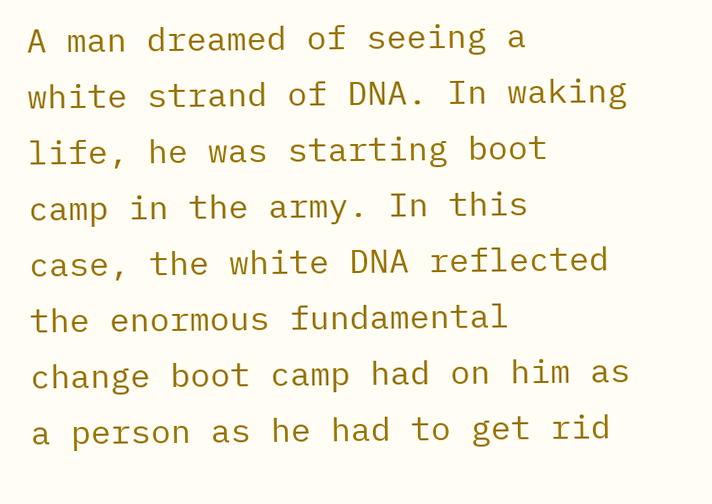A man dreamed of seeing a white strand of DNA. In waking life, he was starting boot camp in the army. In this case, the white DNA reflected the enormous fundamental change boot camp had on him as a person as he had to get rid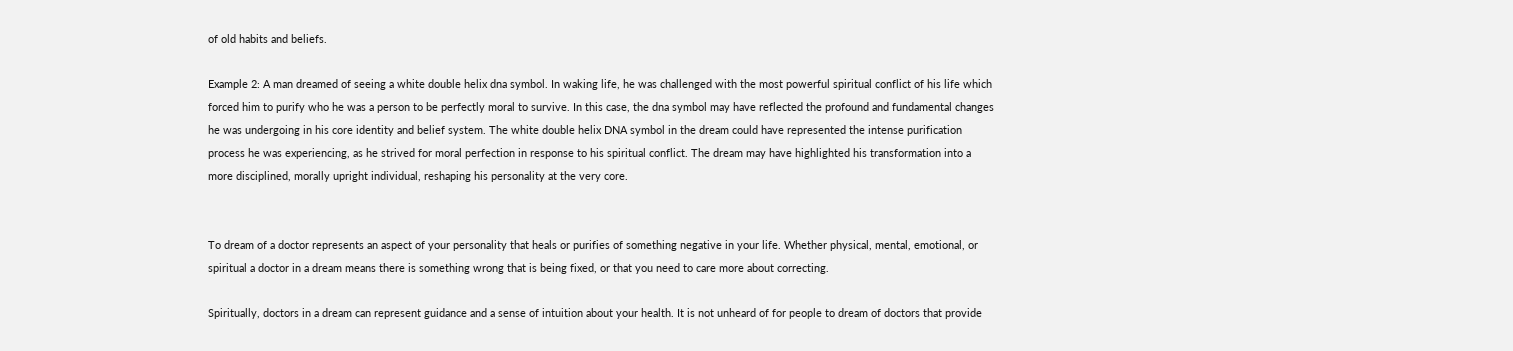of old habits and beliefs.

Example 2: A man dreamed of seeing a white double helix dna symbol. In waking life, he was challenged with the most powerful spiritual conflict of his life which forced him to purify who he was a person to be perfectly moral to survive. In this case, the dna symbol may have reflected the profound and fundamental changes he was undergoing in his core identity and belief system. The white double helix DNA symbol in the dream could have represented the intense purification process he was experiencing, as he strived for moral perfection in response to his spiritual conflict. The dream may have highlighted his transformation into a more disciplined, morally upright individual, reshaping his personality at the very core.


To dream of a doctor represents an aspect of your personality that heals or purifies of something negative in your life. Whether physical, mental, emotional, or spiritual a doctor in a dream means there is something wrong that is being fixed, or that you need to care more about correcting.

Spiritually, doctors in a dream can represent guidance and a sense of intuition about your health. It is not unheard of for people to dream of doctors that provide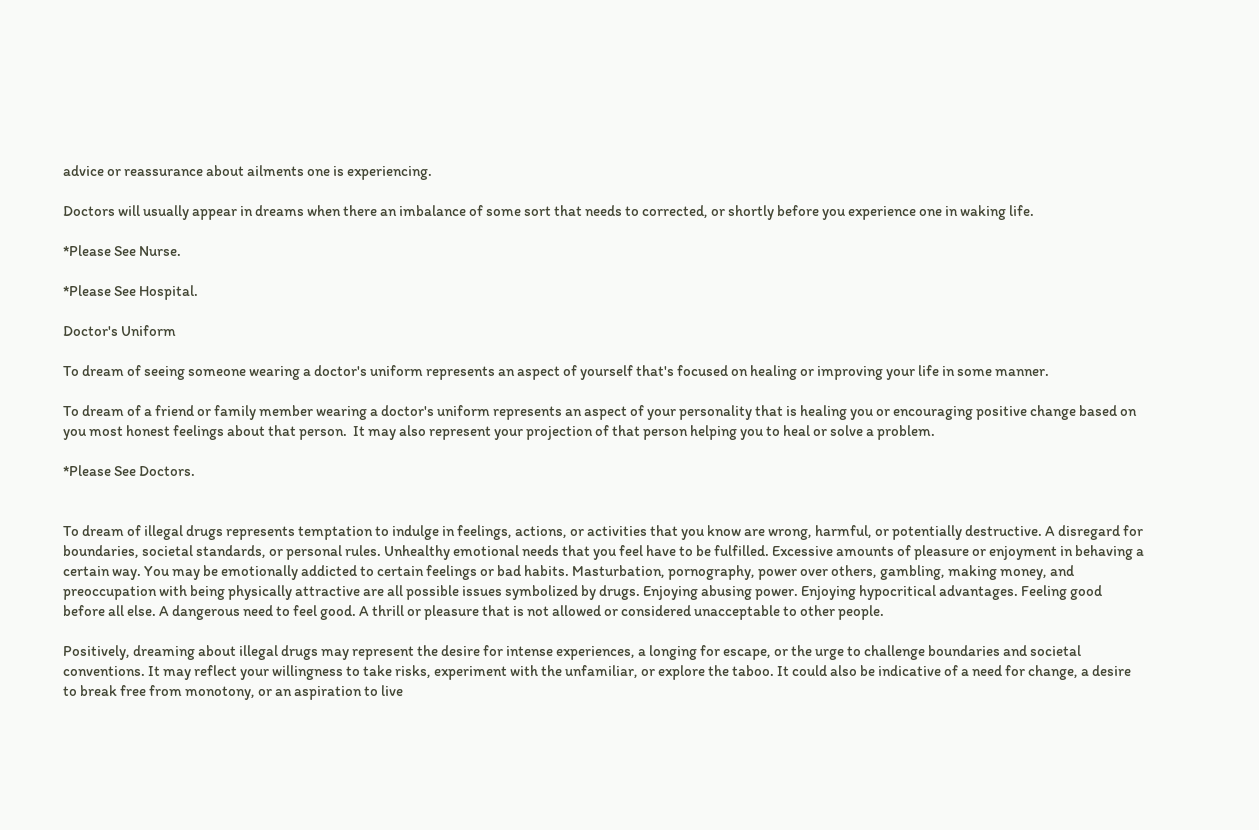advice or reassurance about ailments one is experiencing.

Doctors will usually appear in dreams when there an imbalance of some sort that needs to corrected, or shortly before you experience one in waking life.

*Please See Nurse.

*Please See Hospital.

Doctor's Uniform

To dream of seeing someone wearing a doctor's uniform represents an aspect of yourself that's focused on healing or improving your life in some manner.

To dream of a friend or family member wearing a doctor's uniform represents an aspect of your personality that is healing you or encouraging positive change based on you most honest feelings about that person.  It may also represent your projection of that person helping you to heal or solve a problem.

*Please See Doctors.


To dream of illegal drugs represents temptation to indulge in feelings, actions, or activities that you know are wrong, harmful, or potentially destructive. A disregard for boundaries, societal standards, or personal rules. Unhealthy emotional needs that you feel have to be fulfilled. Excessive amounts of pleasure or enjoyment in behaving a certain way. You may be emotionally addicted to certain feelings or bad habits. Masturbation, pornography, power over others, gambling, making money, and preoccupation with being physically attractive are all possible issues symbolized by drugs. Enjoying abusing power. Enjoying hypocritical advantages. Feeling good before all else. A dangerous need to feel good. A thrill or pleasure that is not allowed or considered unacceptable to other people.

Positively, dreaming about illegal drugs may represent the desire for intense experiences, a longing for escape, or the urge to challenge boundaries and societal conventions. It may reflect your willingness to take risks, experiment with the unfamiliar, or explore the taboo. It could also be indicative of a need for change, a desire to break free from monotony, or an aspiration to live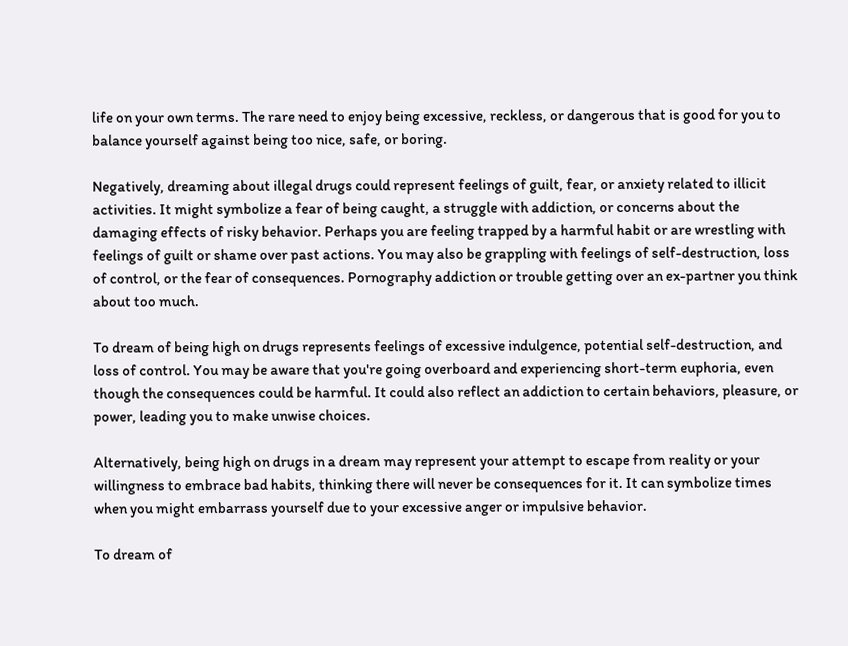life on your own terms. The rare need to enjoy being excessive, reckless, or dangerous that is good for you to balance yourself against being too nice, safe, or boring.

Negatively, dreaming about illegal drugs could represent feelings of guilt, fear, or anxiety related to illicit activities. It might symbolize a fear of being caught, a struggle with addiction, or concerns about the damaging effects of risky behavior. Perhaps you are feeling trapped by a harmful habit or are wrestling with feelings of guilt or shame over past actions. You may also be grappling with feelings of self-destruction, loss of control, or the fear of consequences. Pornography addiction or trouble getting over an ex-partner you think about too much.

To dream of being high on drugs represents feelings of excessive indulgence, potential self-destruction, and loss of control. You may be aware that you're going overboard and experiencing short-term euphoria, even though the consequences could be harmful. It could also reflect an addiction to certain behaviors, pleasure, or power, leading you to make unwise choices.

Alternatively, being high on drugs in a dream may represent your attempt to escape from reality or your willingness to embrace bad habits, thinking there will never be consequences for it. It can symbolize times when you might embarrass yourself due to your excessive anger or impulsive behavior.

To dream of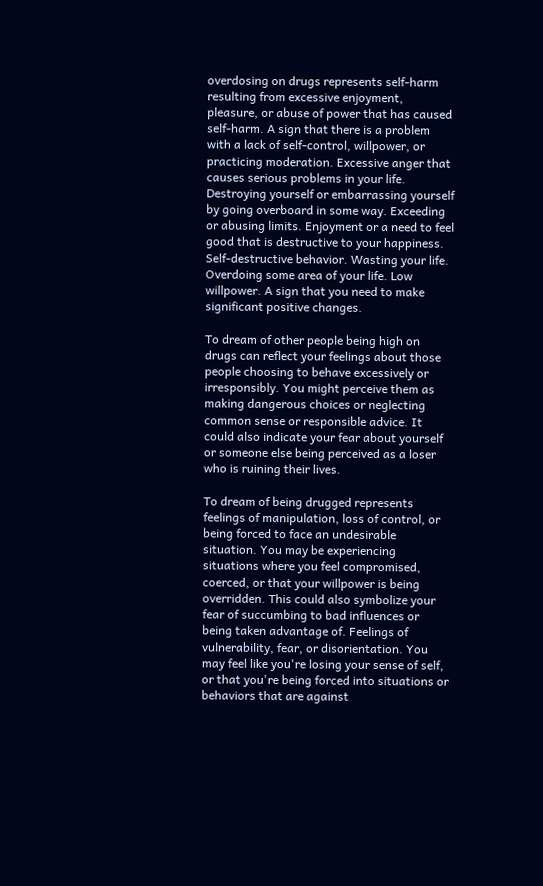overdosing on drugs represents self-harm resulting from excessive enjoyment, pleasure, or abuse of power that has caused self-harm. A sign that there is a problem with a lack of self-control, willpower, or practicing moderation. Excessive anger that causes serious problems in your life. Destroying yourself or embarrassing yourself by going overboard in some way. Exceeding or abusing limits. Enjoyment or a need to feel good that is destructive to your happiness. Self-destructive behavior. Wasting your life. Overdoing some area of your life. Low willpower. A sign that you need to make significant positive changes.

To dream of other people being high on drugs can reflect your feelings about those people choosing to behave excessively or irresponsibly. You might perceive them as making dangerous choices or neglecting common sense or responsible advice. It could also indicate your fear about yourself or someone else being perceived as a loser who is ruining their lives.

To dream of being drugged represents feelings of manipulation, loss of control, or being forced to face an undesirable situation. You may be experiencing situations where you feel compromised, coerced, or that your willpower is being overridden. This could also symbolize your fear of succumbing to bad influences or being taken advantage of. Feelings of vulnerability, fear, or disorientation. You may feel like you're losing your sense of self, or that you're being forced into situations or behaviors that are against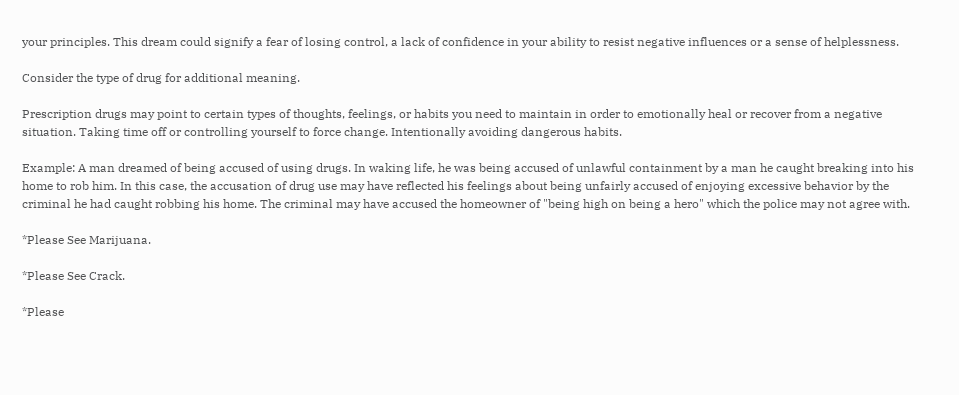your principles. This dream could signify a fear of losing control, a lack of confidence in your ability to resist negative influences or a sense of helplessness.

Consider the type of drug for additional meaning.

Prescription drugs may point to certain types of thoughts, feelings, or habits you need to maintain in order to emotionally heal or recover from a negative situation. Taking time off or controlling yourself to force change. Intentionally avoiding dangerous habits.

Example: A man dreamed of being accused of using drugs. In waking life, he was being accused of unlawful containment by a man he caught breaking into his home to rob him. In this case, the accusation of drug use may have reflected his feelings about being unfairly accused of enjoying excessive behavior by the criminal he had caught robbing his home. The criminal may have accused the homeowner of "being high on being a hero" which the police may not agree with.

*Please See Marijuana.

*Please See Crack.

*Please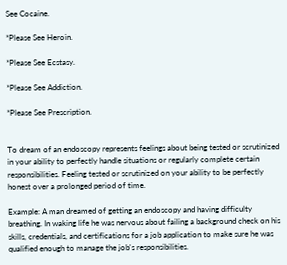See Cocaine.

*Please See Heroin.

*Please See Ecstasy.

*Please See Addiction.

*Please See Prescription.


To dream of an endoscopy represents feelings about being tested or scrutinized in your ability to perfectly handle situations or regularly complete certain responsibilities. Feeling tested or scrutinized on your ability to be perfectly honest over a prolonged period of time.

Example: A man dreamed of getting an endoscopy and having difficulty breathing. In waking life he was nervous about failing a background check on his skills, credentials, and certifications for a job application to make sure he was qualified enough to manage the job's responsibilities.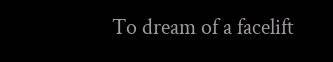To dream of a facelift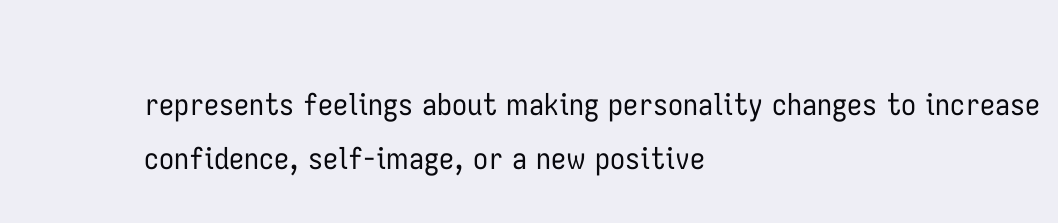represents feelings about making personality changes to increase confidence, self-image, or a new positive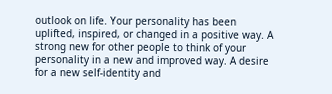outlook on life. Your personality has been uplifted, inspired, or changed in a positive way. A strong new for other people to think of your personality in a new and improved way. A desire for a new self-identity and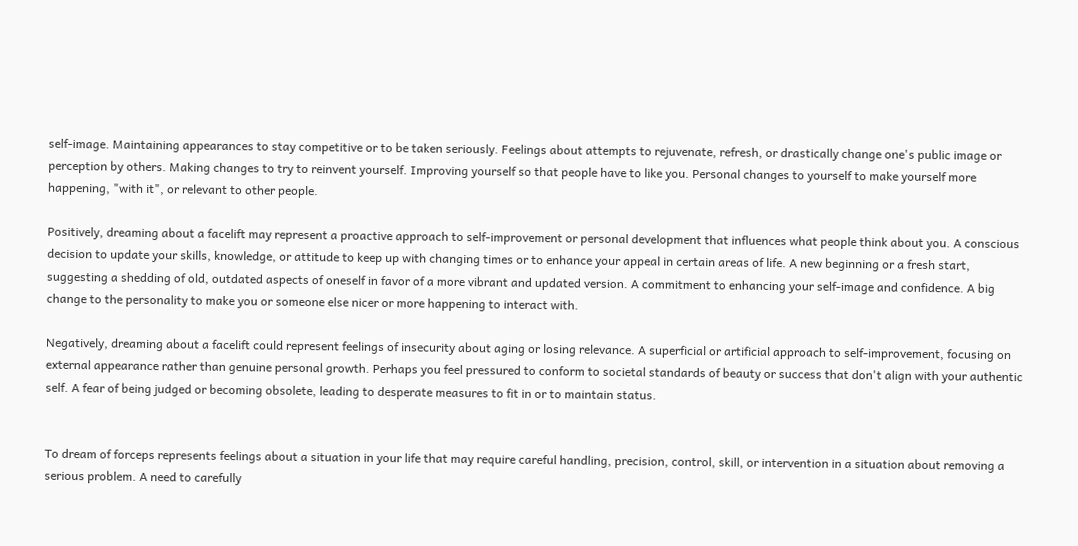self-image. Maintaining appearances to stay competitive or to be taken seriously. Feelings about attempts to rejuvenate, refresh, or drastically change one's public image or perception by others. Making changes to try to reinvent yourself. Improving yourself so that people have to like you. Personal changes to yourself to make yourself more happening, "with it", or relevant to other people.

Positively, dreaming about a facelift may represent a proactive approach to self-improvement or personal development that influences what people think about you. A conscious decision to update your skills, knowledge, or attitude to keep up with changing times or to enhance your appeal in certain areas of life. A new beginning or a fresh start, suggesting a shedding of old, outdated aspects of oneself in favor of a more vibrant and updated version. A commitment to enhancing your self-image and confidence. A big change to the personality to make you or someone else nicer or more happening to interact with.

Negatively, dreaming about a facelift could represent feelings of insecurity about aging or losing relevance. A superficial or artificial approach to self-improvement, focusing on external appearance rather than genuine personal growth. Perhaps you feel pressured to conform to societal standards of beauty or success that don't align with your authentic self. A fear of being judged or becoming obsolete, leading to desperate measures to fit in or to maintain status.


To dream of forceps represents feelings about a situation in your life that may require careful handling, precision, control, skill, or intervention in a situation about removing a serious problem. A need to carefully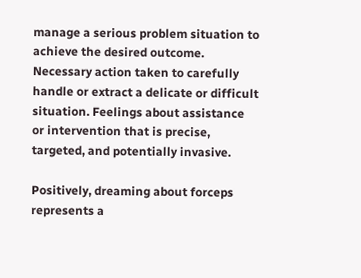manage a serious problem situation to achieve the desired outcome. Necessary action taken to carefully handle or extract a delicate or difficult situation. Feelings about assistance or intervention that is precise, targeted, and potentially invasive.

Positively, dreaming about forceps represents a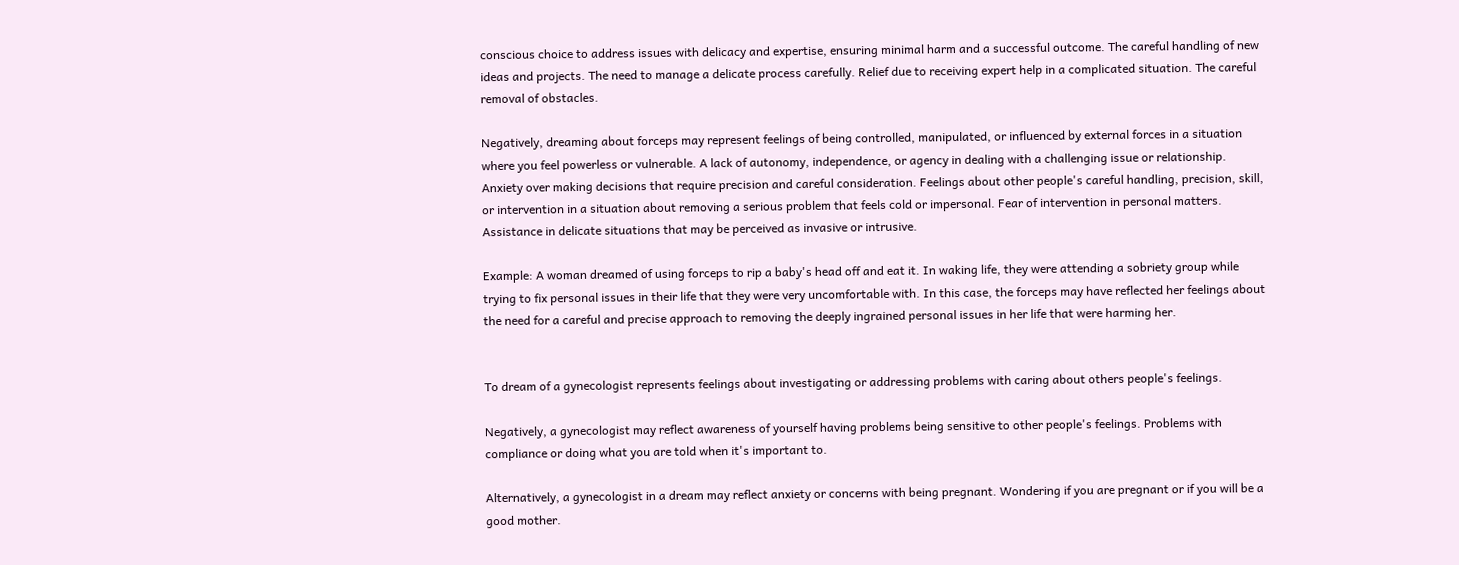conscious choice to address issues with delicacy and expertise, ensuring minimal harm and a successful outcome. The careful handling of new ideas and projects. The need to manage a delicate process carefully. Relief due to receiving expert help in a complicated situation. The careful removal of obstacles.

Negatively, dreaming about forceps may represent feelings of being controlled, manipulated, or influenced by external forces in a situation where you feel powerless or vulnerable. A lack of autonomy, independence, or agency in dealing with a challenging issue or relationship. Anxiety over making decisions that require precision and careful consideration. Feelings about other people's careful handling, precision, skill, or intervention in a situation about removing a serious problem that feels cold or impersonal. Fear of intervention in personal matters. Assistance in delicate situations that may be perceived as invasive or intrusive.

Example: A woman dreamed of using forceps to rip a baby's head off and eat it. In waking life, they were attending a sobriety group while trying to fix personal issues in their life that they were very uncomfortable with. In this case, the forceps may have reflected her feelings about the need for a careful and precise approach to removing the deeply ingrained personal issues in her life that were harming her.


To dream of a gynecologist represents feelings about investigating or addressing problems with caring about others people's feelings.

Negatively, a gynecologist may reflect awareness of yourself having problems being sensitive to other people's feelings. Problems with compliance or doing what you are told when it's important to.

Alternatively, a gynecologist in a dream may reflect anxiety or concerns with being pregnant. Wondering if you are pregnant or if you will be a good mother.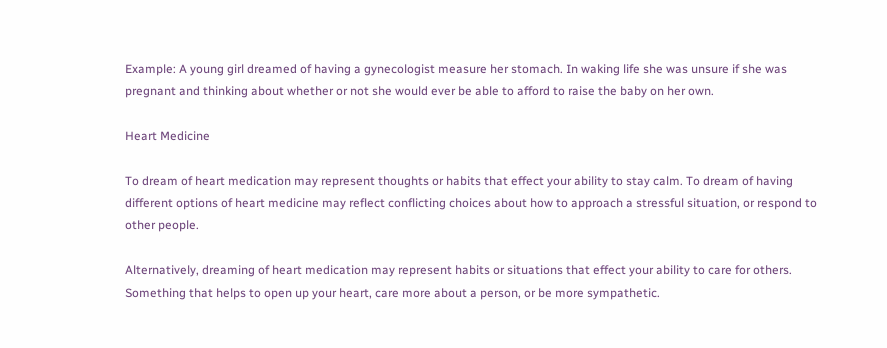Example: A young girl dreamed of having a gynecologist measure her stomach. In waking life she was unsure if she was pregnant and thinking about whether or not she would ever be able to afford to raise the baby on her own.

Heart Medicine

To dream of heart medication may represent thoughts or habits that effect your ability to stay calm. To dream of having different options of heart medicine may reflect conflicting choices about how to approach a stressful situation, or respond to other people.

Alternatively, dreaming of heart medication may represent habits or situations that effect your ability to care for others. Something that helps to open up your heart, care more about a person, or be more sympathetic.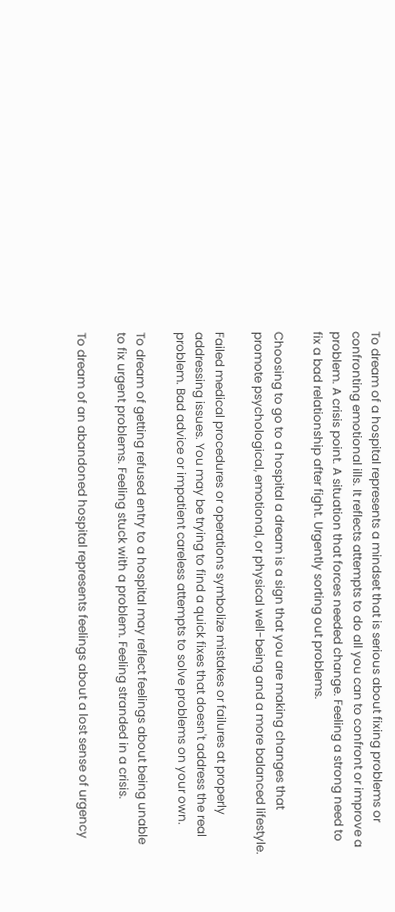To dream of a hospital represents a mindset that is serious about fixing problems or confronting emotional ills. It reflects attempts to do all you can to confront or improve a problem. A crisis point. A situation that forces needed change. Feeling a strong need to fix a bad relationship after fight. Urgently sorting out problems.

Choosing to go to a hospital a dream is a sign that you are making changes that promote psychological, emotional, or physical well-being and a more balanced lifestyle.

Failed medical procedures or operations symbolize mistakes or failures at properly addressing issues. You may be trying to find a quick fixes that doesn't address the real problem. Bad advice or impatient careless attempts to solve problems on your own.

To dream of getting refused entry to a hospital may reflect feelings about being unable to fix urgent problems. Feeling stuck with a problem. Feeling stranded in a crisis.

To dream of an abandoned hospital represents feelings about a lost sense of urgency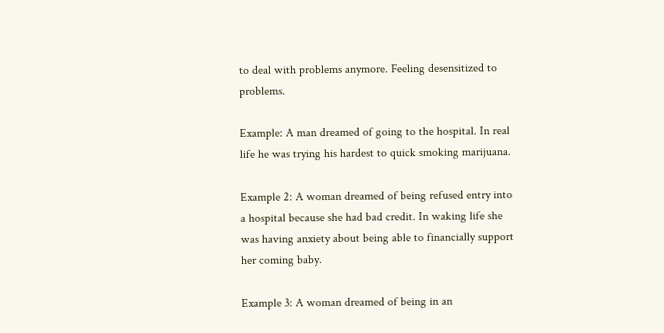to deal with problems anymore. Feeling desensitized to problems.

Example: A man dreamed of going to the hospital. In real life he was trying his hardest to quick smoking marijuana.

Example 2: A woman dreamed of being refused entry into a hospital because she had bad credit. In waking life she was having anxiety about being able to financially support her coming baby.

Example 3: A woman dreamed of being in an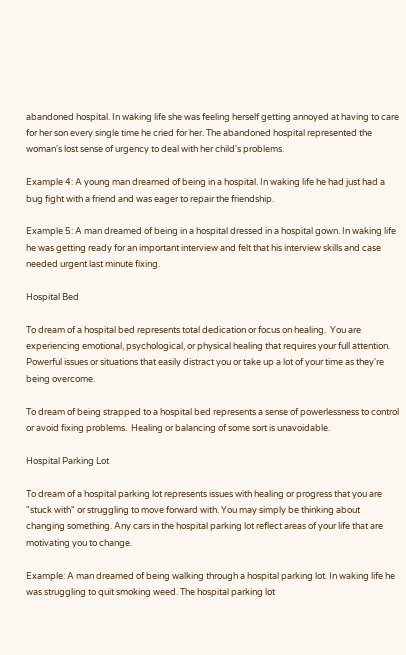abandoned hospital. In waking life she was feeling herself getting annoyed at having to care for her son every single time he cried for her. The abandoned hospital represented the woman's lost sense of urgency to deal with her child's problems.

Example 4: A young man dreamed of being in a hospital. In waking life he had just had a bug fight with a friend and was eager to repair the friendship.

Example 5: A man dreamed of being in a hospital dressed in a hospital gown. In waking life he was getting ready for an important interview and felt that his interview skills and case needed urgent last minute fixing.

Hospital Bed

To dream of a hospital bed represents total dedication or focus on healing.  You are experiencing emotional, psychological, or physical healing that requires your full attention.  Powerful issues or situations that easily distract you or take up a lot of your time as they're being overcome.

To dream of being strapped to a hospital bed represents a sense of powerlessness to control or avoid fixing problems.  Healing or balancing of some sort is unavoidable.

Hospital Parking Lot

To dream of a hospital parking lot represents issues with healing or progress that you are "stuck with" or struggling to move forward with. You may simply be thinking about changing something. Any cars in the hospital parking lot reflect areas of your life that are motivating you to change.

Example: A man dreamed of being walking through a hospital parking lot. In waking life he was struggling to quit smoking weed. The hospital parking lot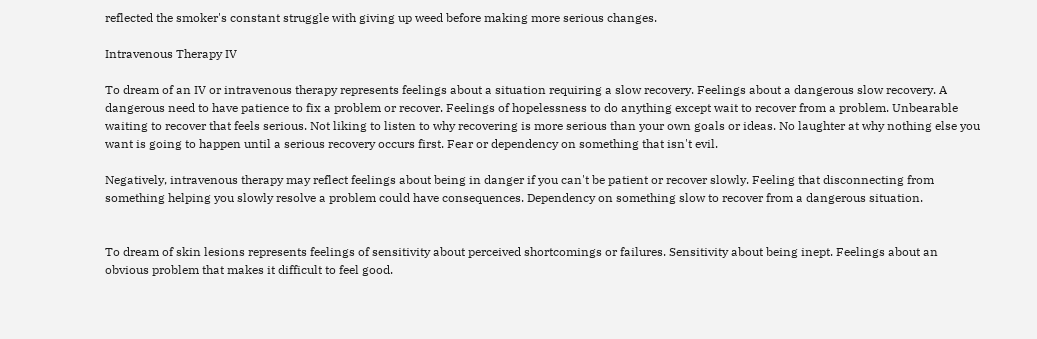reflected the smoker's constant struggle with giving up weed before making more serious changes.

Intravenous Therapy IV

To dream of an IV or intravenous therapy represents feelings about a situation requiring a slow recovery. Feelings about a dangerous slow recovery. A dangerous need to have patience to fix a problem or recover. Feelings of hopelessness to do anything except wait to recover from a problem. Unbearable waiting to recover that feels serious. Not liking to listen to why recovering is more serious than your own goals or ideas. No laughter at why nothing else you want is going to happen until a serious recovery occurs first. Fear or dependency on something that isn't evil.

Negatively, intravenous therapy may reflect feelings about being in danger if you can't be patient or recover slowly. Feeling that disconnecting from something helping you slowly resolve a problem could have consequences. Dependency on something slow to recover from a dangerous situation.


To dream of skin lesions represents feelings of sensitivity about perceived shortcomings or failures. Sensitivity about being inept. Feelings about an obvious problem that makes it difficult to feel good.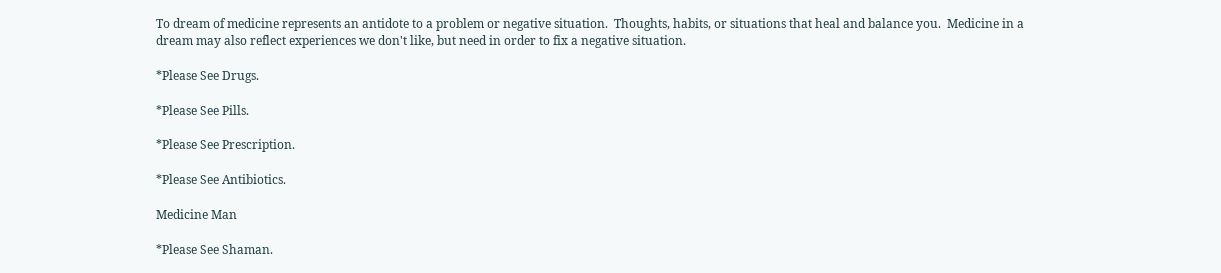To dream of medicine represents an antidote to a problem or negative situation.  Thoughts, habits, or situations that heal and balance you.  Medicine in a dream may also reflect experiences we don't like, but need in order to fix a negative situation.

*Please See Drugs.

*Please See Pills.

*Please See Prescription.

*Please See Antibiotics.

Medicine Man

*Please See Shaman.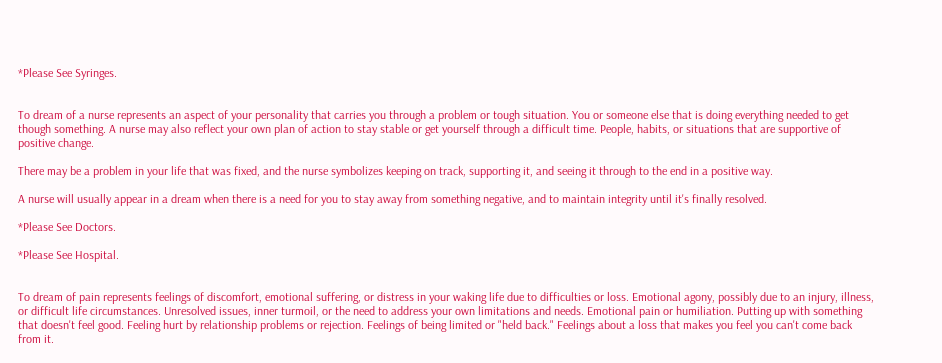*Please See Syringes.


To dream of a nurse represents an aspect of your personality that carries you through a problem or tough situation. You or someone else that is doing everything needed to get though something. A nurse may also reflect your own plan of action to stay stable or get yourself through a difficult time. People, habits, or situations that are supportive of positive change.

There may be a problem in your life that was fixed, and the nurse symbolizes keeping on track, supporting it, and seeing it through to the end in a positive way.

A nurse will usually appear in a dream when there is a need for you to stay away from something negative, and to maintain integrity until it's finally resolved.

*Please See Doctors.

*Please See Hospital.


To dream of pain represents feelings of discomfort, emotional suffering, or distress in your waking life due to difficulties or loss. Emotional agony, possibly due to an injury, illness, or difficult life circumstances. Unresolved issues, inner turmoil, or the need to address your own limitations and needs. Emotional pain or humiliation. Putting up with something that doesn't feel good. Feeling hurt by relationship problems or rejection. Feelings of being limited or "held back." Feelings about a loss that makes you feel you can't come back from it.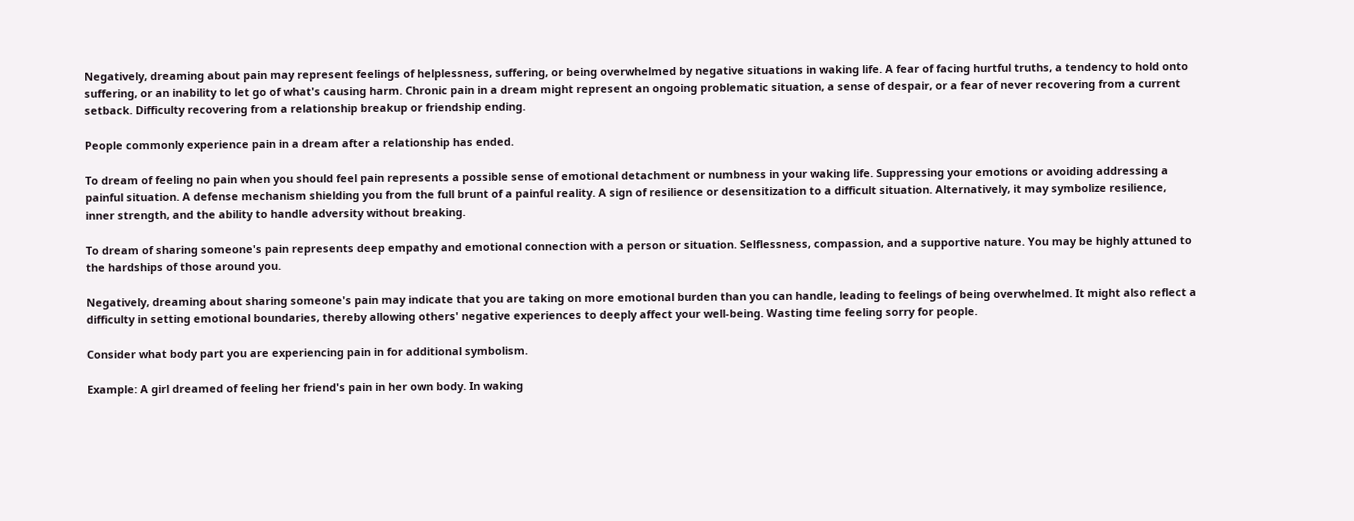Negatively, dreaming about pain may represent feelings of helplessness, suffering, or being overwhelmed by negative situations in waking life. A fear of facing hurtful truths, a tendency to hold onto suffering, or an inability to let go of what's causing harm. Chronic pain in a dream might represent an ongoing problematic situation, a sense of despair, or a fear of never recovering from a current setback. Difficulty recovering from a relationship breakup or friendship ending.

People commonly experience pain in a dream after a relationship has ended.

To dream of feeling no pain when you should feel pain represents a possible sense of emotional detachment or numbness in your waking life. Suppressing your emotions or avoiding addressing a painful situation. A defense mechanism shielding you from the full brunt of a painful reality. A sign of resilience or desensitization to a difficult situation. Alternatively, it may symbolize resilience, inner strength, and the ability to handle adversity without breaking.

To dream of sharing someone's pain represents deep empathy and emotional connection with a person or situation. Selflessness, compassion, and a supportive nature. You may be highly attuned to the hardships of those around you.

Negatively, dreaming about sharing someone's pain may indicate that you are taking on more emotional burden than you can handle, leading to feelings of being overwhelmed. It might also reflect a difficulty in setting emotional boundaries, thereby allowing others' negative experiences to deeply affect your well-being. Wasting time feeling sorry for people.

Consider what body part you are experiencing pain in for additional symbolism.

Example: A girl dreamed of feeling her friend's pain in her own body. In waking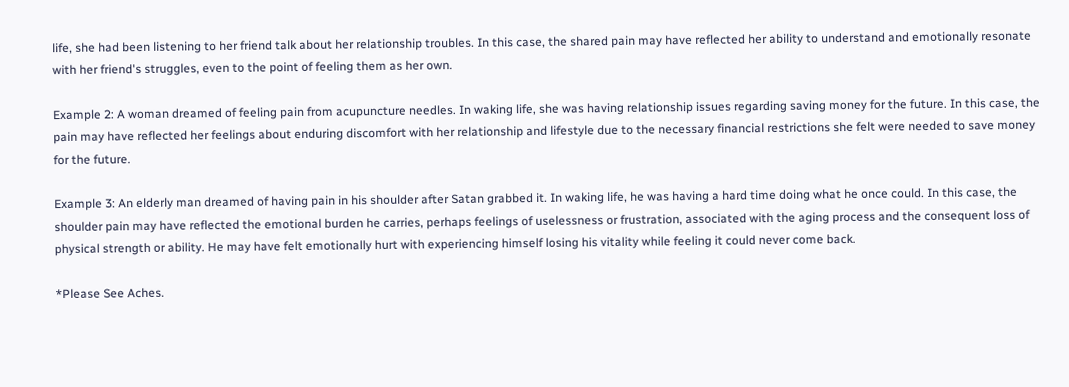life, she had been listening to her friend talk about her relationship troubles. In this case, the shared pain may have reflected her ability to understand and emotionally resonate with her friend's struggles, even to the point of feeling them as her own.

Example 2: A woman dreamed of feeling pain from acupuncture needles. In waking life, she was having relationship issues regarding saving money for the future. In this case, the pain may have reflected her feelings about enduring discomfort with her relationship and lifestyle due to the necessary financial restrictions she felt were needed to save money for the future.

Example 3: An elderly man dreamed of having pain in his shoulder after Satan grabbed it. In waking life, he was having a hard time doing what he once could. In this case, the shoulder pain may have reflected the emotional burden he carries, perhaps feelings of uselessness or frustration, associated with the aging process and the consequent loss of physical strength or ability. He may have felt emotionally hurt with experiencing himself losing his vitality while feeling it could never come back.

*Please See Aches.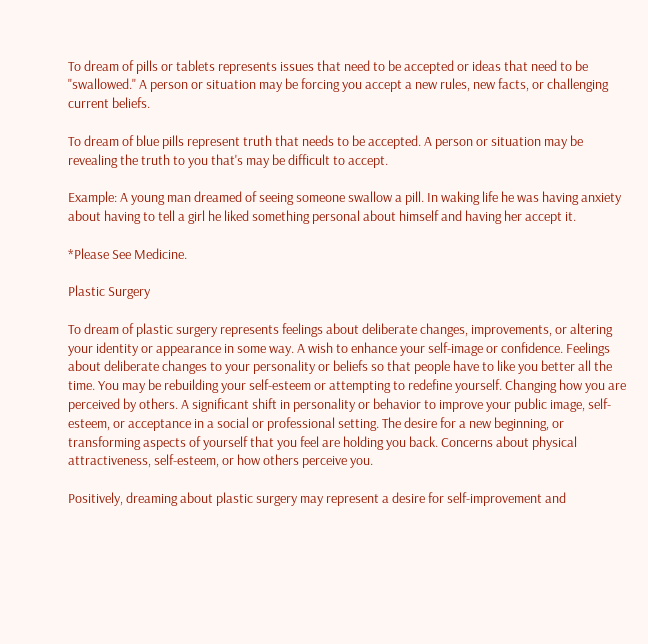To dream of pills or tablets represents issues that need to be accepted or ideas that need to be "swallowed." A person or situation may be forcing you accept a new rules, new facts, or challenging current beliefs.

To dream of blue pills represent truth that needs to be accepted. A person or situation may be revealing the truth to you that's may be difficult to accept.

Example: A young man dreamed of seeing someone swallow a pill. In waking life he was having anxiety about having to tell a girl he liked something personal about himself and having her accept it.

*Please See Medicine.

Plastic Surgery

To dream of plastic surgery represents feelings about deliberate changes, improvements, or altering your identity or appearance in some way. A wish to enhance your self-image or confidence. Feelings about deliberate changes to your personality or beliefs so that people have to like you better all the time. You may be rebuilding your self-esteem or attempting to redefine yourself. Changing how you are perceived by others. A significant shift in personality or behavior to improve your public image, self-esteem, or acceptance in a social or professional setting. The desire for a new beginning, or transforming aspects of yourself that you feel are holding you back. Concerns about physical attractiveness, self-esteem, or how others perceive you.

Positively, dreaming about plastic surgery may represent a desire for self-improvement and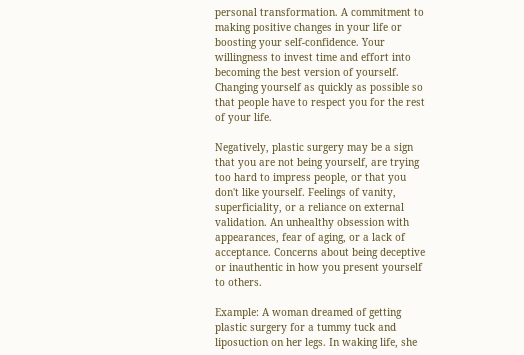personal transformation. A commitment to making positive changes in your life or boosting your self-confidence. Your willingness to invest time and effort into becoming the best version of yourself. Changing yourself as quickly as possible so that people have to respect you for the rest of your life.

Negatively, plastic surgery may be a sign that you are not being yourself, are trying too hard to impress people, or that you don't like yourself. Feelings of vanity, superficiality, or a reliance on external validation. An unhealthy obsession with appearances, fear of aging, or a lack of acceptance. Concerns about being deceptive or inauthentic in how you present yourself to others.

Example: A woman dreamed of getting plastic surgery for a tummy tuck and liposuction on her legs. In waking life, she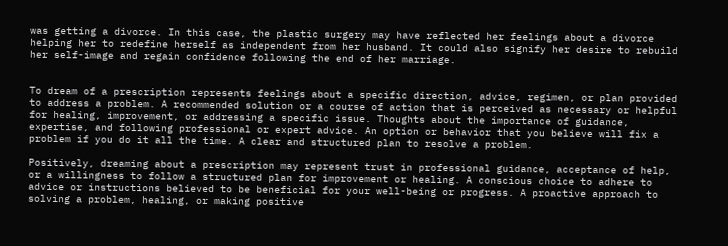was getting a divorce. In this case, the plastic surgery may have reflected her feelings about a divorce helping her to redefine herself as independent from her husband. It could also signify her desire to rebuild her self-image and regain confidence following the end of her marriage.


To dream of a prescription represents feelings about a specific direction, advice, regimen, or plan provided to address a problem. A recommended solution or a course of action that is perceived as necessary or helpful for healing, improvement, or addressing a specific issue. Thoughts about the importance of guidance, expertise, and following professional or expert advice. An option or behavior that you believe will fix a problem if you do it all the time. A clear and structured plan to resolve a problem.

Positively, dreaming about a prescription may represent trust in professional guidance, acceptance of help, or a willingness to follow a structured plan for improvement or healing. A conscious choice to adhere to advice or instructions believed to be beneficial for your well-being or progress. A proactive approach to solving a problem, healing, or making positive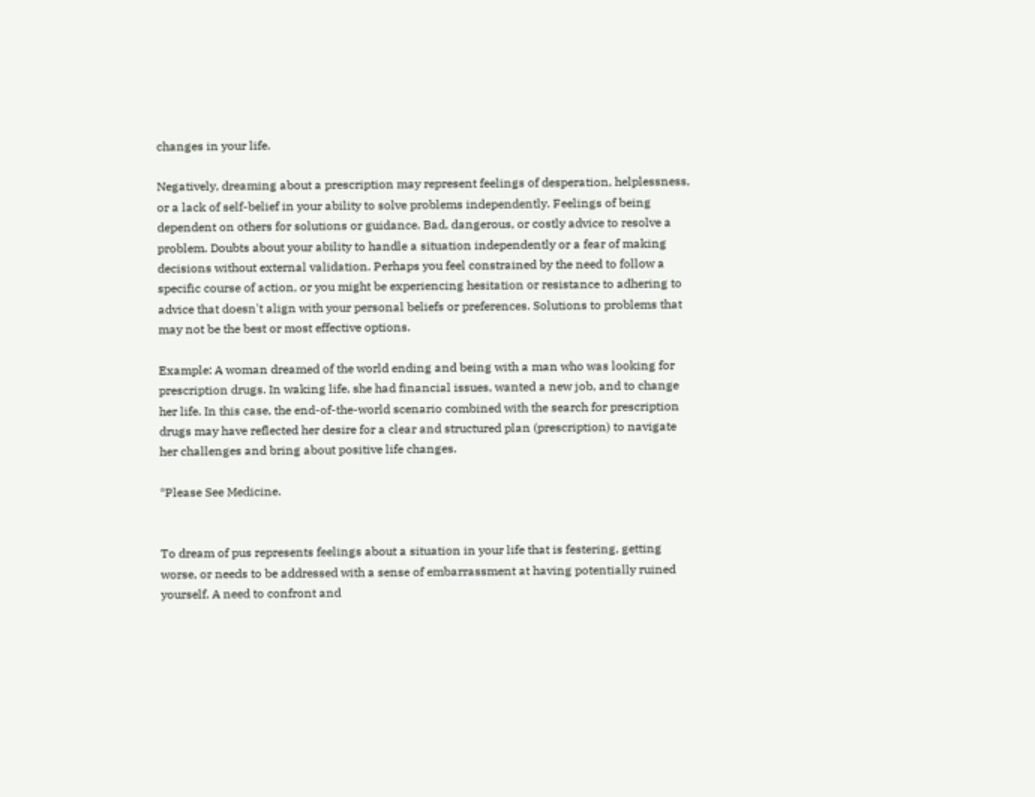changes in your life.

Negatively, dreaming about a prescription may represent feelings of desperation, helplessness, or a lack of self-belief in your ability to solve problems independently. Feelings of being dependent on others for solutions or guidance. Bad, dangerous, or costly advice to resolve a problem. Doubts about your ability to handle a situation independently or a fear of making decisions without external validation. Perhaps you feel constrained by the need to follow a specific course of action, or you might be experiencing hesitation or resistance to adhering to advice that doesn't align with your personal beliefs or preferences. Solutions to problems that may not be the best or most effective options.

Example: A woman dreamed of the world ending and being with a man who was looking for prescription drugs. In waking life, she had financial issues, wanted a new job, and to change her life. In this case, the end-of-the-world scenario combined with the search for prescription drugs may have reflected her desire for a clear and structured plan (prescription) to navigate her challenges and bring about positive life changes.

*Please See Medicine.


To dream of pus represents feelings about a situation in your life that is festering, getting worse, or needs to be addressed with a sense of embarrassment at having potentially ruined yourself. A need to confront and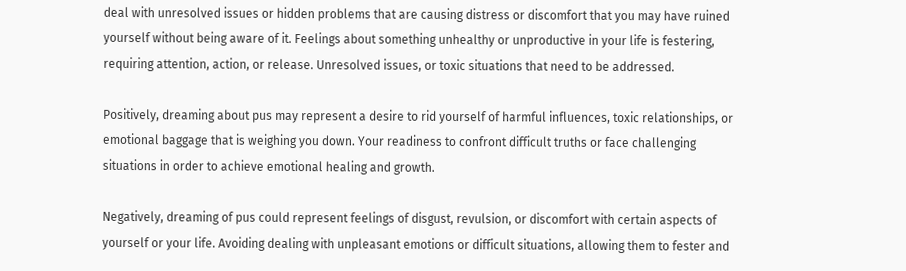deal with unresolved issues or hidden problems that are causing distress or discomfort that you may have ruined yourself without being aware of it. Feelings about something unhealthy or unproductive in your life is festering, requiring attention, action, or release. Unresolved issues, or toxic situations that need to be addressed.

Positively, dreaming about pus may represent a desire to rid yourself of harmful influences, toxic relationships, or emotional baggage that is weighing you down. Your readiness to confront difficult truths or face challenging situations in order to achieve emotional healing and growth.

Negatively, dreaming of pus could represent feelings of disgust, revulsion, or discomfort with certain aspects of yourself or your life. Avoiding dealing with unpleasant emotions or difficult situations, allowing them to fester and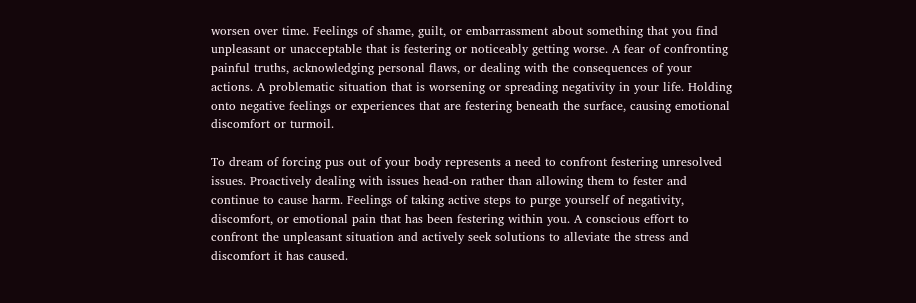worsen over time. Feelings of shame, guilt, or embarrassment about something that you find unpleasant or unacceptable that is festering or noticeably getting worse. A fear of confronting painful truths, acknowledging personal flaws, or dealing with the consequences of your actions. A problematic situation that is worsening or spreading negativity in your life. Holding onto negative feelings or experiences that are festering beneath the surface, causing emotional discomfort or turmoil.

To dream of forcing pus out of your body represents a need to confront festering unresolved issues. Proactively dealing with issues head-on rather than allowing them to fester and continue to cause harm. Feelings of taking active steps to purge yourself of negativity, discomfort, or emotional pain that has been festering within you. A conscious effort to confront the unpleasant situation and actively seek solutions to alleviate the stress and discomfort it has caused.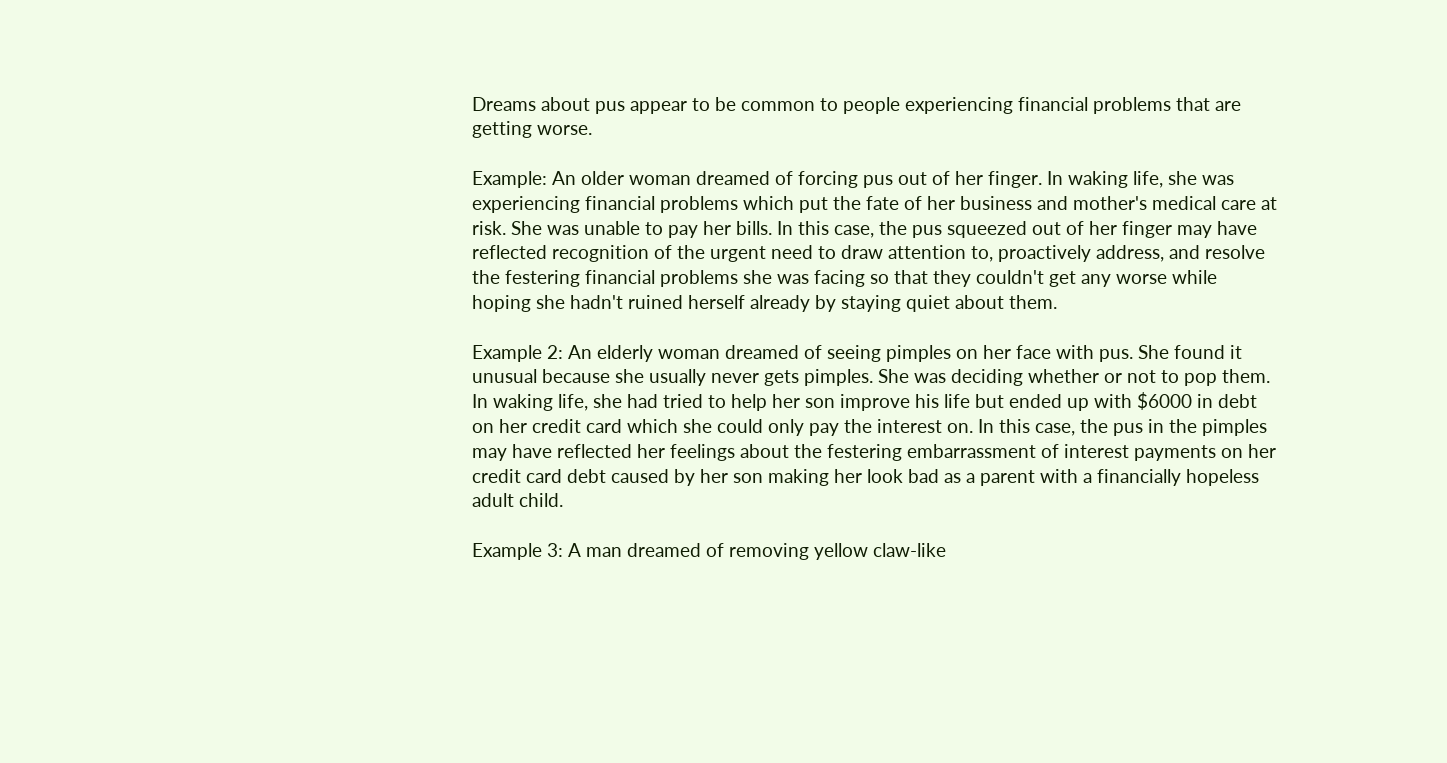Dreams about pus appear to be common to people experiencing financial problems that are getting worse.

Example: An older woman dreamed of forcing pus out of her finger. In waking life, she was experiencing financial problems which put the fate of her business and mother's medical care at risk. She was unable to pay her bills. In this case, the pus squeezed out of her finger may have reflected recognition of the urgent need to draw attention to, proactively address, and resolve the festering financial problems she was facing so that they couldn't get any worse while hoping she hadn't ruined herself already by staying quiet about them.

Example 2: An elderly woman dreamed of seeing pimples on her face with pus. She found it unusual because she usually never gets pimples. She was deciding whether or not to pop them. In waking life, she had tried to help her son improve his life but ended up with $6000 in debt on her credit card which she could only pay the interest on. In this case, the pus in the pimples may have reflected her feelings about the festering embarrassment of interest payments on her credit card debt caused by her son making her look bad as a parent with a financially hopeless adult child.

Example 3: A man dreamed of removing yellow claw-like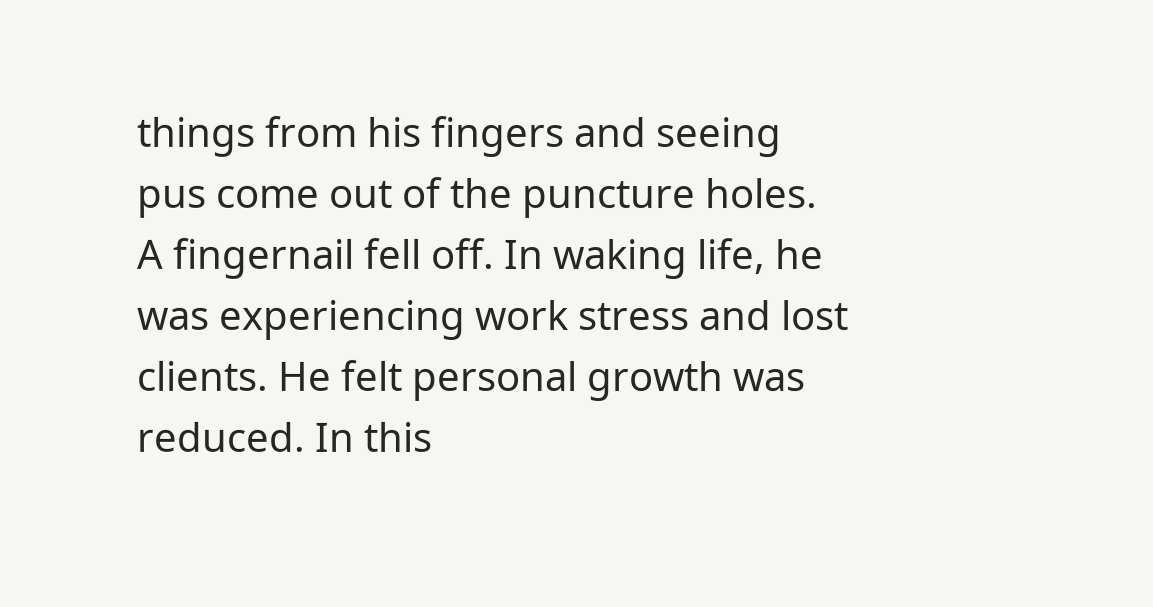things from his fingers and seeing pus come out of the puncture holes. A fingernail fell off. In waking life, he was experiencing work stress and lost clients. He felt personal growth was reduced. In this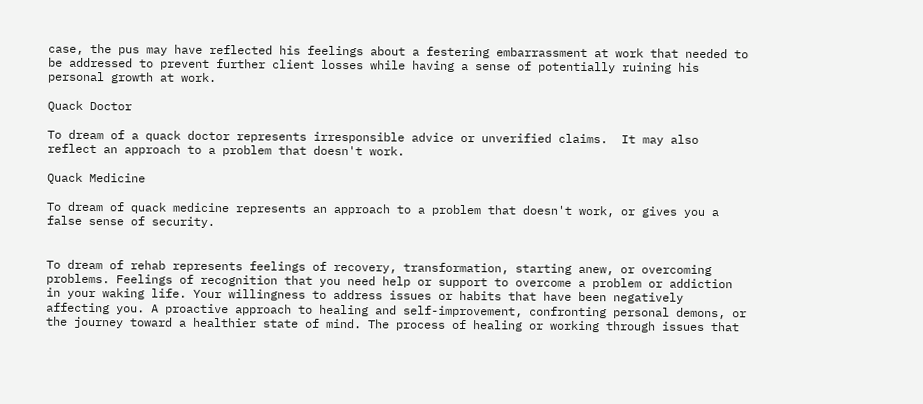case, the pus may have reflected his feelings about a festering embarrassment at work that needed to be addressed to prevent further client losses while having a sense of potentially ruining his personal growth at work.

Quack Doctor

To dream of a quack doctor represents irresponsible advice or unverified claims.  It may also reflect an approach to a problem that doesn't work.

Quack Medicine

To dream of quack medicine represents an approach to a problem that doesn't work, or gives you a false sense of security.


To dream of rehab represents feelings of recovery, transformation, starting anew, or overcoming problems. Feelings of recognition that you need help or support to overcome a problem or addiction in your waking life. Your willingness to address issues or habits that have been negatively affecting you. A proactive approach to healing and self-improvement, confronting personal demons, or the journey toward a healthier state of mind. The process of healing or working through issues that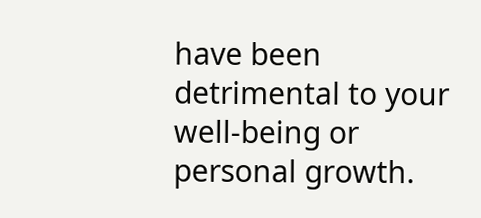have been detrimental to your well-being or personal growth.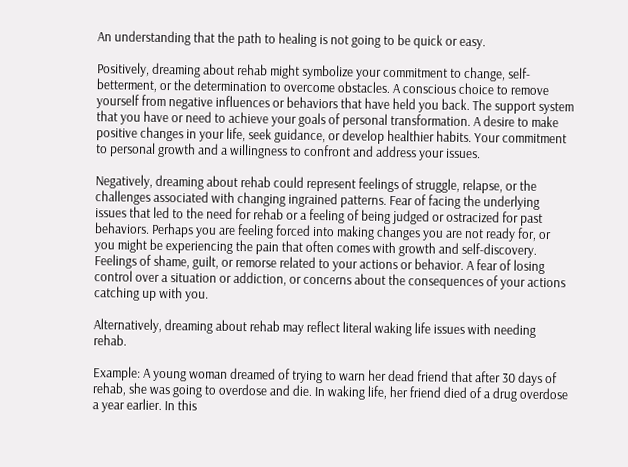An understanding that the path to healing is not going to be quick or easy.

Positively, dreaming about rehab might symbolize your commitment to change, self-betterment, or the determination to overcome obstacles. A conscious choice to remove yourself from negative influences or behaviors that have held you back. The support system that you have or need to achieve your goals of personal transformation. A desire to make positive changes in your life, seek guidance, or develop healthier habits. Your commitment to personal growth and a willingness to confront and address your issues.

Negatively, dreaming about rehab could represent feelings of struggle, relapse, or the challenges associated with changing ingrained patterns. Fear of facing the underlying issues that led to the need for rehab or a feeling of being judged or ostracized for past behaviors. Perhaps you are feeling forced into making changes you are not ready for, or you might be experiencing the pain that often comes with growth and self-discovery. Feelings of shame, guilt, or remorse related to your actions or behavior. A fear of losing control over a situation or addiction, or concerns about the consequences of your actions catching up with you.

Alternatively, dreaming about rehab may reflect literal waking life issues with needing rehab.

Example: A young woman dreamed of trying to warn her dead friend that after 30 days of rehab, she was going to overdose and die. In waking life, her friend died of a drug overdose a year earlier. In this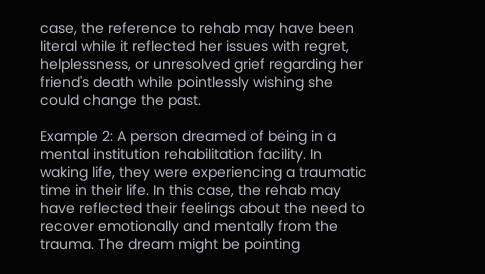case, the reference to rehab may have been literal while it reflected her issues with regret, helplessness, or unresolved grief regarding her friend's death while pointlessly wishing she could change the past.

Example 2: A person dreamed of being in a mental institution rehabilitation facility. In waking life, they were experiencing a traumatic time in their life. In this case, the rehab may have reflected their feelings about the need to recover emotionally and mentally from the trauma. The dream might be pointing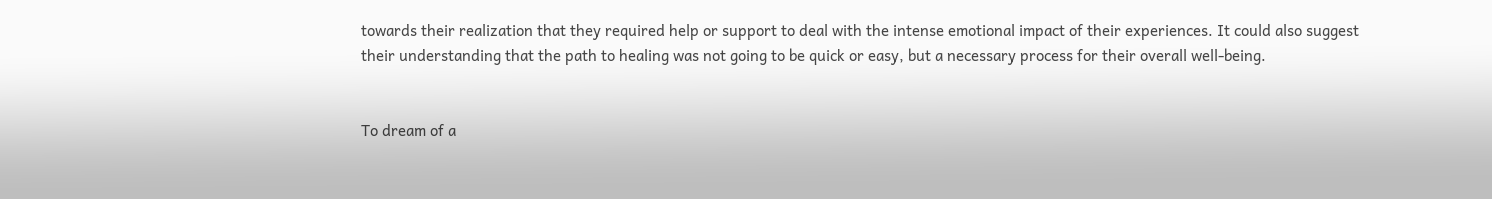towards their realization that they required help or support to deal with the intense emotional impact of their experiences. It could also suggest their understanding that the path to healing was not going to be quick or easy, but a necessary process for their overall well-being.


To dream of a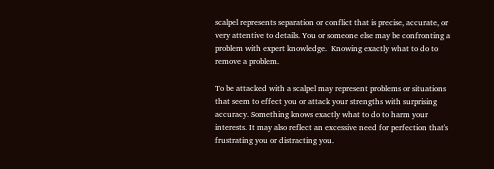scalpel represents separation or conflict that is precise, accurate, or very attentive to details. You or someone else may be confronting a problem with expert knowledge.  Knowing exactly what to do to remove a problem.

To be attacked with a scalpel may represent problems or situations that seem to effect you or attack your strengths with surprising accuracy. Something knows exactly what to do to harm your interests. It may also reflect an excessive need for perfection that's frustrating you or distracting you.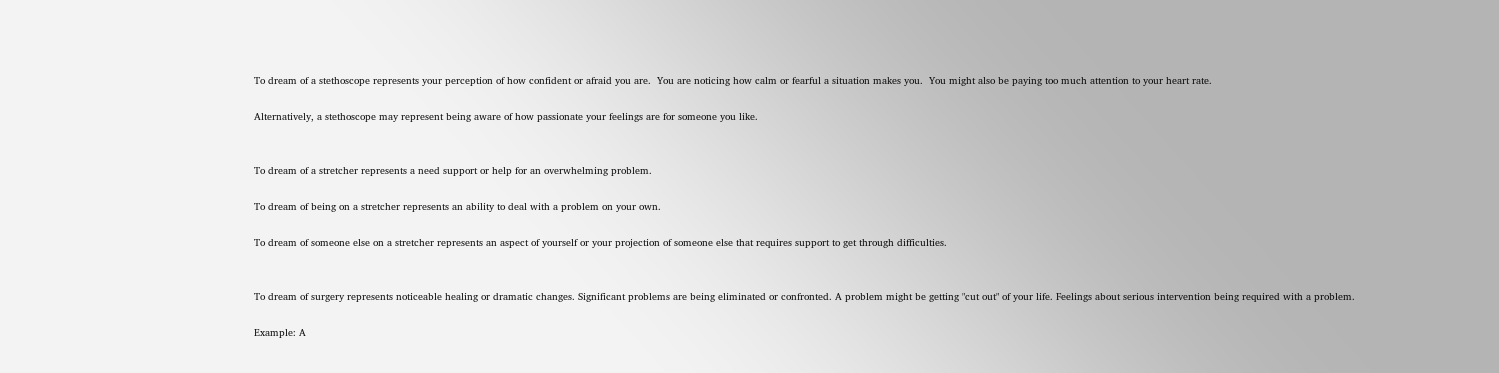To dream of a stethoscope represents your perception of how confident or afraid you are.  You are noticing how calm or fearful a situation makes you.  You might also be paying too much attention to your heart rate.

Alternatively, a stethoscope may represent being aware of how passionate your feelings are for someone you like.


To dream of a stretcher represents a need support or help for an overwhelming problem.

To dream of being on a stretcher represents an ability to deal with a problem on your own.

To dream of someone else on a stretcher represents an aspect of yourself or your projection of someone else that requires support to get through difficulties.


To dream of surgery represents noticeable healing or dramatic changes. Significant problems are being eliminated or confronted. A problem might be getting "cut out" of your life. Feelings about serious intervention being required with a problem.

Example: A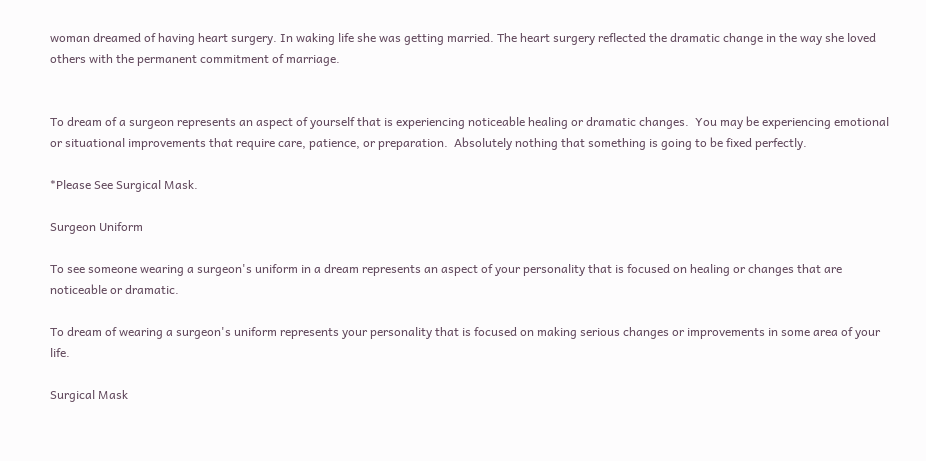woman dreamed of having heart surgery. In waking life she was getting married. The heart surgery reflected the dramatic change in the way she loved others with the permanent commitment of marriage.


To dream of a surgeon represents an aspect of yourself that is experiencing noticeable healing or dramatic changes.  You may be experiencing emotional or situational improvements that require care, patience, or preparation.  Absolutely nothing that something is going to be fixed perfectly.

*Please See Surgical Mask.

Surgeon Uniform

To see someone wearing a surgeon's uniform in a dream represents an aspect of your personality that is focused on healing or changes that are noticeable or dramatic.

To dream of wearing a surgeon's uniform represents your personality that is focused on making serious changes or improvements in some area of your life.

Surgical Mask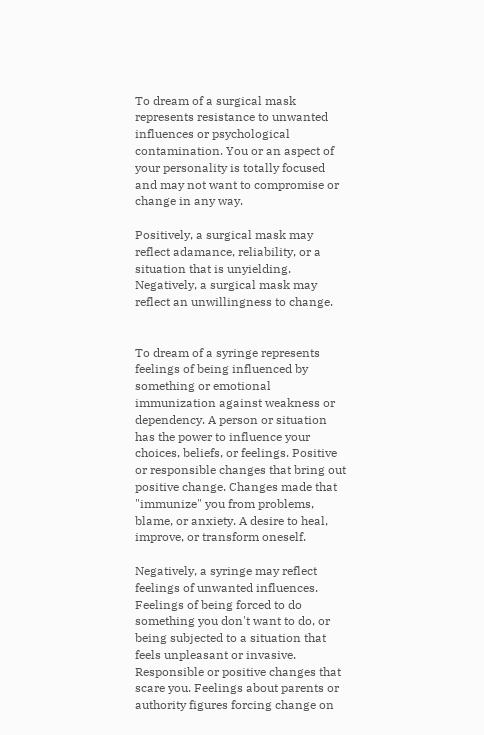To dream of a surgical mask represents resistance to unwanted influences or psychological contamination. You or an aspect of your personality is totally focused and may not want to compromise or change in any way.

Positively, a surgical mask may reflect adamance, reliability, or a situation that is unyielding. Negatively, a surgical mask may reflect an unwillingness to change.


To dream of a syringe represents feelings of being influenced by something or emotional immunization against weakness or dependency. A person or situation has the power to influence your choices, beliefs, or feelings. Positive or responsible changes that bring out positive change. Changes made that "immunize" you from problems, blame, or anxiety. A desire to heal, improve, or transform oneself.

Negatively, a syringe may reflect feelings of unwanted influences. Feelings of being forced to do something you don't want to do, or being subjected to a situation that feels unpleasant or invasive. Responsible or positive changes that scare you. Feelings about parents or authority figures forcing change on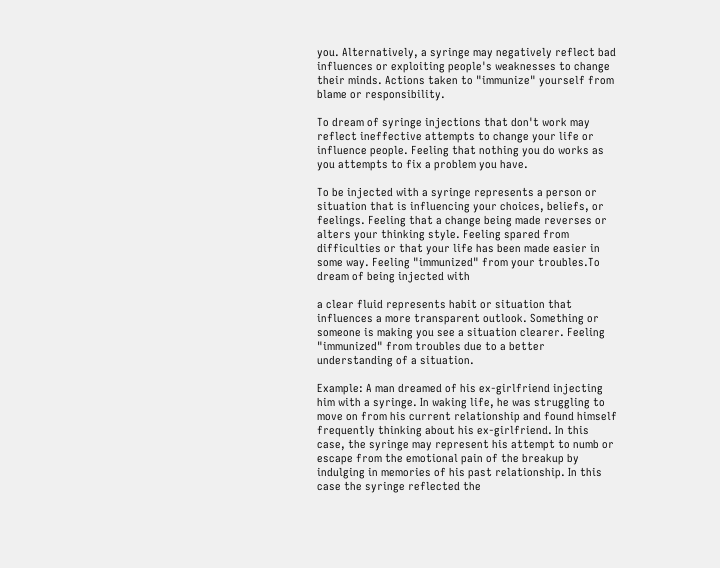you. Alternatively, a syringe may negatively reflect bad influences or exploiting people's weaknesses to change their minds. Actions taken to "immunize" yourself from blame or responsibility.

To dream of syringe injections that don't work may reflect ineffective attempts to change your life or influence people. Feeling that nothing you do works as you attempts to fix a problem you have.

To be injected with a syringe represents a person or situation that is influencing your choices, beliefs, or feelings. Feeling that a change being made reverses or alters your thinking style. Feeling spared from difficulties or that your life has been made easier in some way. Feeling "immunized" from your troubles.To dream of being injected with

a clear fluid represents habit or situation that influences a more transparent outlook. Something or someone is making you see a situation clearer. Feeling "immunized" from troubles due to a better understanding of a situation.

Example: A man dreamed of his ex-girlfriend injecting him with a syringe. In waking life, he was struggling to move on from his current relationship and found himself frequently thinking about his ex-girlfriend. In this case, the syringe may represent his attempt to numb or escape from the emotional pain of the breakup by indulging in memories of his past relationship. In this case the syringe reflected the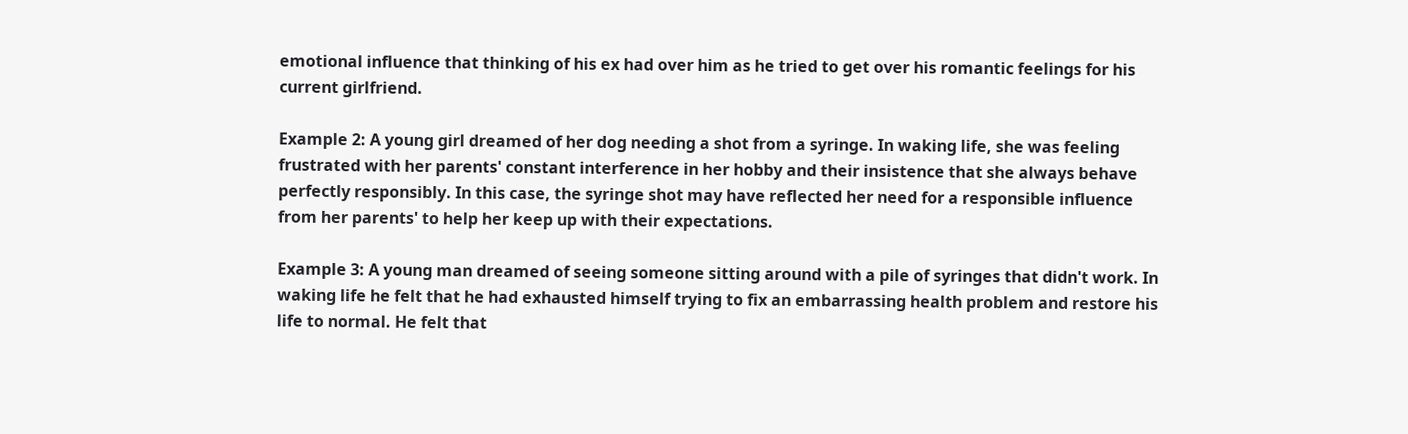emotional influence that thinking of his ex had over him as he tried to get over his romantic feelings for his current girlfriend.

Example 2: A young girl dreamed of her dog needing a shot from a syringe. In waking life, she was feeling frustrated with her parents' constant interference in her hobby and their insistence that she always behave perfectly responsibly. In this case, the syringe shot may have reflected her need for a responsible influence from her parents' to help her keep up with their expectations.

Example 3: A young man dreamed of seeing someone sitting around with a pile of syringes that didn't work. In waking life he felt that he had exhausted himself trying to fix an embarrassing health problem and restore his life to normal. He felt that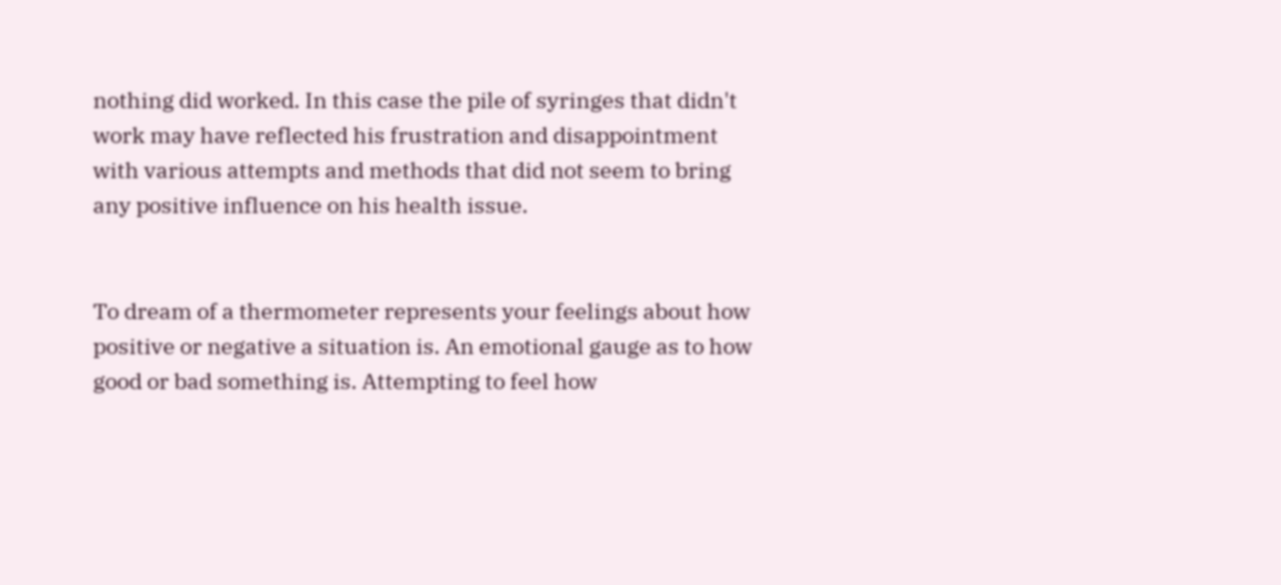nothing did worked. In this case the pile of syringes that didn't work may have reflected his frustration and disappointment with various attempts and methods that did not seem to bring any positive influence on his health issue.


To dream of a thermometer represents your feelings about how positive or negative a situation is. An emotional gauge as to how good or bad something is. Attempting to feel how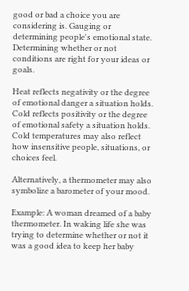good or bad a choice you are considering is. Gauging or determining people's emotional state. Determining whether or not conditions are right for your ideas or goals.

Heat reflects negativity or the degree of emotional danger a situation holds. Cold reflects positivity or the degree of emotional safety a situation holds. Cold temperatures may also reflect how insensitive people, situations, or choices feel.

Alternatively, a thermometer may also symbolize a barometer of your mood.

Example: A woman dreamed of a baby thermometer. In waking life she was trying to determine whether or not it was a good idea to keep her baby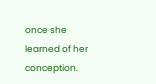once she learned of her conception.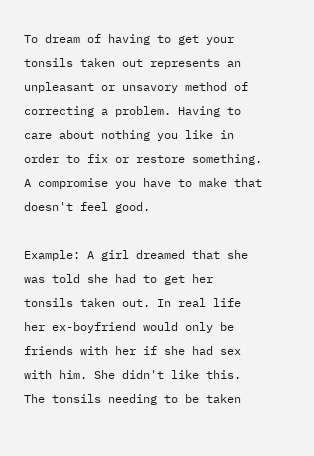To dream of having to get your tonsils taken out represents an unpleasant or unsavory method of correcting a problem. Having to care about nothing you like in order to fix or restore something. A compromise you have to make that doesn't feel good.

Example: A girl dreamed that she was told she had to get her tonsils taken out. In real life her ex-boyfriend would only be friends with her if she had sex with him. She didn't like this. The tonsils needing to be taken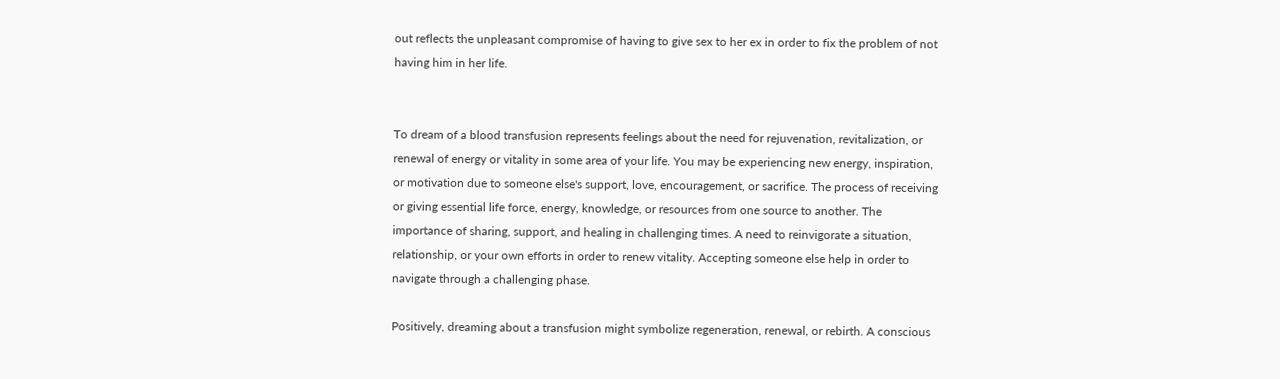out reflects the unpleasant compromise of having to give sex to her ex in order to fix the problem of not having him in her life.


To dream of a blood transfusion represents feelings about the need for rejuvenation, revitalization, or renewal of energy or vitality in some area of your life. You may be experiencing new energy, inspiration, or motivation due to someone else's support, love, encouragement, or sacrifice. The process of receiving or giving essential life force, energy, knowledge, or resources from one source to another. The importance of sharing, support, and healing in challenging times. A need to reinvigorate a situation, relationship, or your own efforts in order to renew vitality. Accepting someone else help in order to navigate through a challenging phase.

Positively, dreaming about a transfusion might symbolize regeneration, renewal, or rebirth. A conscious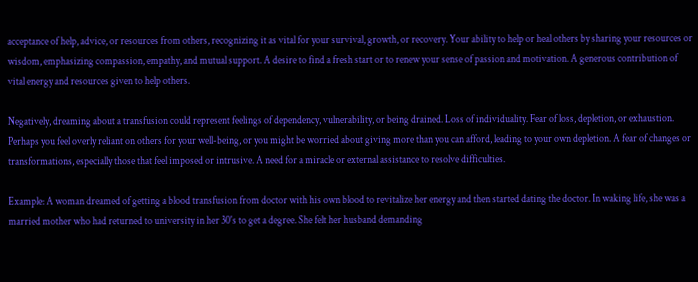acceptance of help, advice, or resources from others, recognizing it as vital for your survival, growth, or recovery. Your ability to help or heal others by sharing your resources or wisdom, emphasizing compassion, empathy, and mutual support. A desire to find a fresh start or to renew your sense of passion and motivation. A generous contribution of vital energy and resources given to help others.

Negatively, dreaming about a transfusion could represent feelings of dependency, vulnerability, or being drained. Loss of individuality. Fear of loss, depletion, or exhaustion. Perhaps you feel overly reliant on others for your well-being, or you might be worried about giving more than you can afford, leading to your own depletion. A fear of changes or transformations, especially those that feel imposed or intrusive. A need for a miracle or external assistance to resolve difficulties.

Example: A woman dreamed of getting a blood transfusion from doctor with his own blood to revitalize her energy and then started dating the doctor. In waking life, she was a married mother who had returned to university in her 30's to get a degree. She felt her husband demanding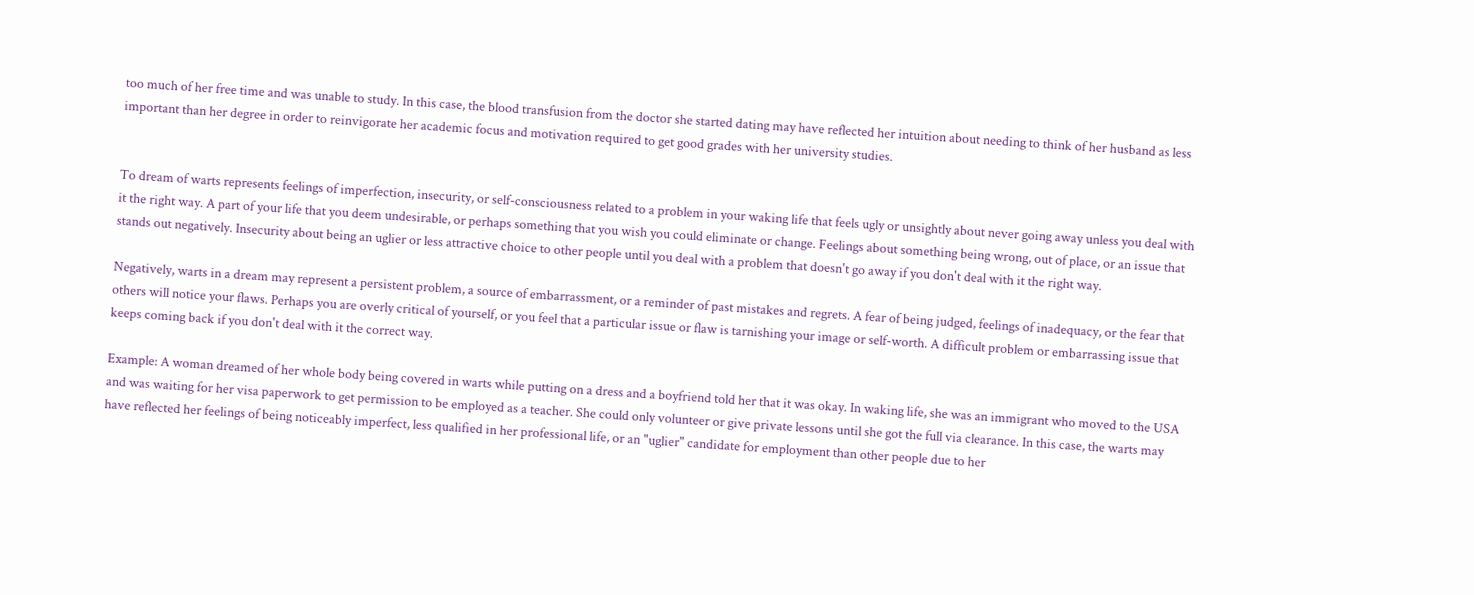too much of her free time and was unable to study. In this case, the blood transfusion from the doctor she started dating may have reflected her intuition about needing to think of her husband as less important than her degree in order to reinvigorate her academic focus and motivation required to get good grades with her university studies.


To dream of warts represents feelings of imperfection, insecurity, or self-consciousness related to a problem in your waking life that feels ugly or unsightly about never going away unless you deal with it the right way. A part of your life that you deem undesirable, or perhaps something that you wish you could eliminate or change. Feelings about something being wrong, out of place, or an issue that stands out negatively. Insecurity about being an uglier or less attractive choice to other people until you deal with a problem that doesn't go away if you don't deal with it the right way.

Negatively, warts in a dream may represent a persistent problem, a source of embarrassment, or a reminder of past mistakes and regrets. A fear of being judged, feelings of inadequacy, or the fear that others will notice your flaws. Perhaps you are overly critical of yourself, or you feel that a particular issue or flaw is tarnishing your image or self-worth. A difficult problem or embarrassing issue that keeps coming back if you don't deal with it the correct way.

Example: A woman dreamed of her whole body being covered in warts while putting on a dress and a boyfriend told her that it was okay. In waking life, she was an immigrant who moved to the USA and was waiting for her visa paperwork to get permission to be employed as a teacher. She could only volunteer or give private lessons until she got the full via clearance. In this case, the warts may have reflected her feelings of being noticeably imperfect, less qualified in her professional life, or an "uglier" candidate for employment than other people due to her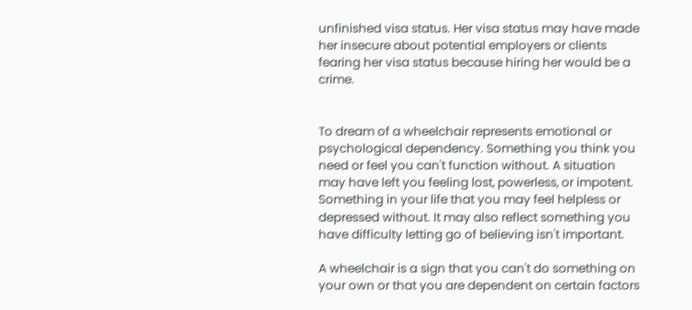unfinished visa status. Her visa status may have made her insecure about potential employers or clients fearing her visa status because hiring her would be a crime.


To dream of a wheelchair represents emotional or psychological dependency. Something you think you need or feel you can't function without. A situation may have left you feeling lost, powerless, or impotent. Something in your life that you may feel helpless or depressed without. It may also reflect something you have difficulty letting go of believing isn't important.

A wheelchair is a sign that you can't do something on your own or that you are dependent on certain factors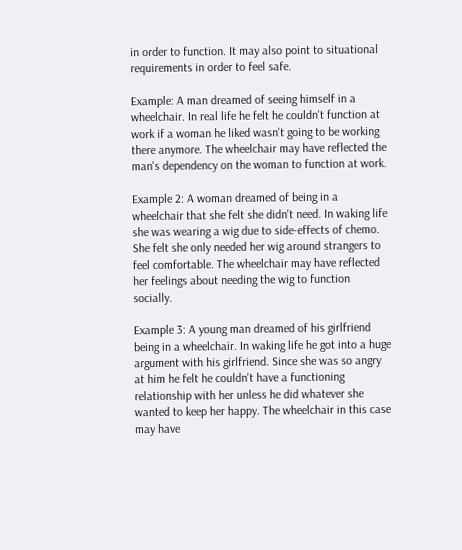in order to function. It may also point to situational requirements in order to feel safe.

Example: A man dreamed of seeing himself in a wheelchair. In real life he felt he couldn't function at work if a woman he liked wasn't going to be working there anymore. The wheelchair may have reflected the man's dependency on the woman to function at work.

Example 2: A woman dreamed of being in a wheelchair that she felt she didn't need. In waking life she was wearing a wig due to side-effects of chemo. She felt she only needed her wig around strangers to feel comfortable. The wheelchair may have reflected her feelings about needing the wig to function socially.

Example 3: A young man dreamed of his girlfriend being in a wheelchair. In waking life he got into a huge argument with his girlfriend. Since she was so angry at him he felt he couldn't have a functioning relationship with her unless he did whatever she wanted to keep her happy. The wheelchair in this case may have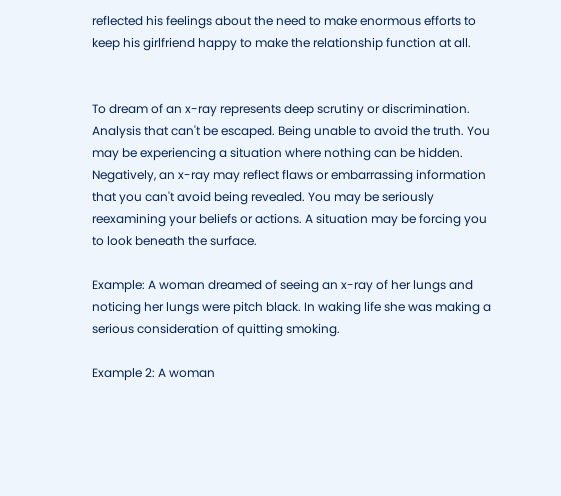reflected his feelings about the need to make enormous efforts to keep his girlfriend happy to make the relationship function at all.


To dream of an x-ray represents deep scrutiny or discrimination. Analysis that can't be escaped. Being unable to avoid the truth. You may be experiencing a situation where nothing can be hidden. Negatively, an x-ray may reflect flaws or embarrassing information that you can't avoid being revealed. You may be seriously reexamining your beliefs or actions. A situation may be forcing you to look beneath the surface.

Example: A woman dreamed of seeing an x-ray of her lungs and noticing her lungs were pitch black. In waking life she was making a serious consideration of quitting smoking.

Example 2: A woman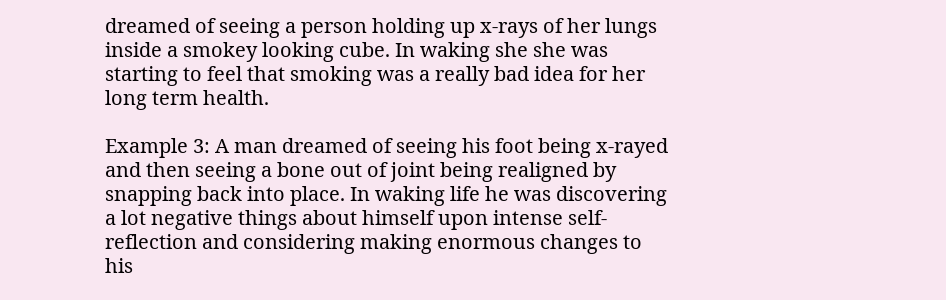dreamed of seeing a person holding up x-rays of her lungs inside a smokey looking cube. In waking she she was starting to feel that smoking was a really bad idea for her long term health.

Example 3: A man dreamed of seeing his foot being x-rayed and then seeing a bone out of joint being realigned by snapping back into place. In waking life he was discovering a lot negative things about himself upon intense self-reflection and considering making enormous changes to his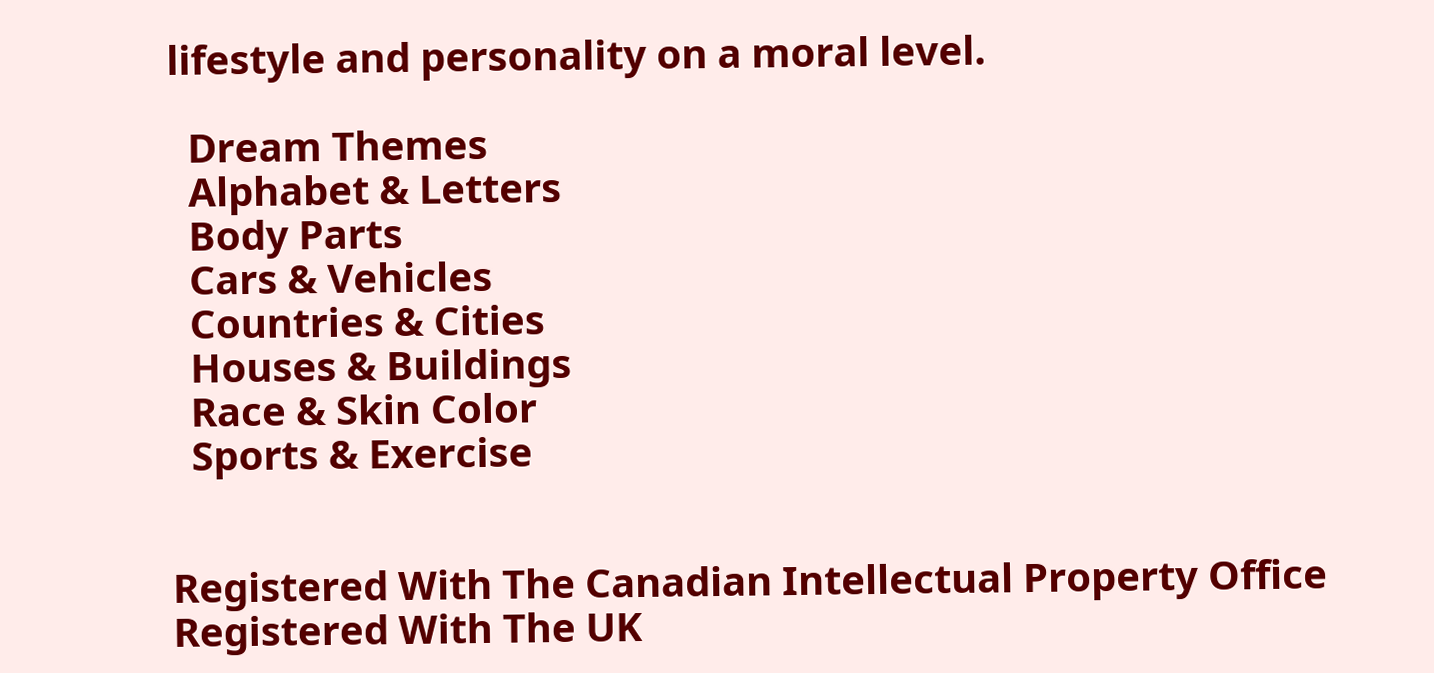lifestyle and personality on a moral level.

  Dream Themes
  Alphabet & Letters
  Body Parts
  Cars & Vehicles
  Countries & Cities
  Houses & Buildings
  Race & Skin Color
  Sports & Exercise


Registered With The Canadian Intellectual Property Office
Registered With The UK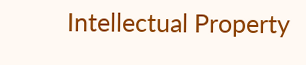Intellectual Property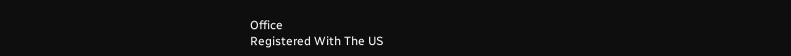Office
Registered With The US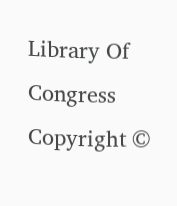Library Of Congress
Copyright ©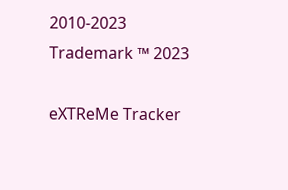2010-2023
Trademark ™ 2023

eXTReMe Tracker